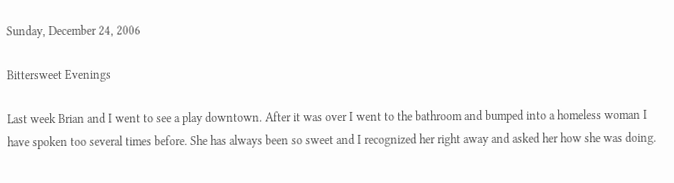Sunday, December 24, 2006

Bittersweet Evenings

Last week Brian and I went to see a play downtown. After it was over I went to the bathroom and bumped into a homeless woman I have spoken too several times before. She has always been so sweet and I recognized her right away and asked her how she was doing.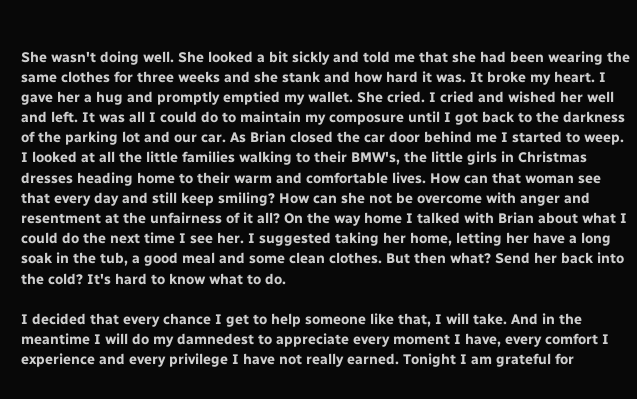She wasn't doing well. She looked a bit sickly and told me that she had been wearing the same clothes for three weeks and she stank and how hard it was. It broke my heart. I gave her a hug and promptly emptied my wallet. She cried. I cried and wished her well and left. It was all I could do to maintain my composure until I got back to the darkness of the parking lot and our car. As Brian closed the car door behind me I started to weep. I looked at all the little families walking to their BMW's, the little girls in Christmas dresses heading home to their warm and comfortable lives. How can that woman see that every day and still keep smiling? How can she not be overcome with anger and resentment at the unfairness of it all? On the way home I talked with Brian about what I could do the next time I see her. I suggested taking her home, letting her have a long soak in the tub, a good meal and some clean clothes. But then what? Send her back into the cold? It's hard to know what to do.

I decided that every chance I get to help someone like that, I will take. And in the meantime I will do my damnedest to appreciate every moment I have, every comfort I experience and every privilege I have not really earned. Tonight I am grateful for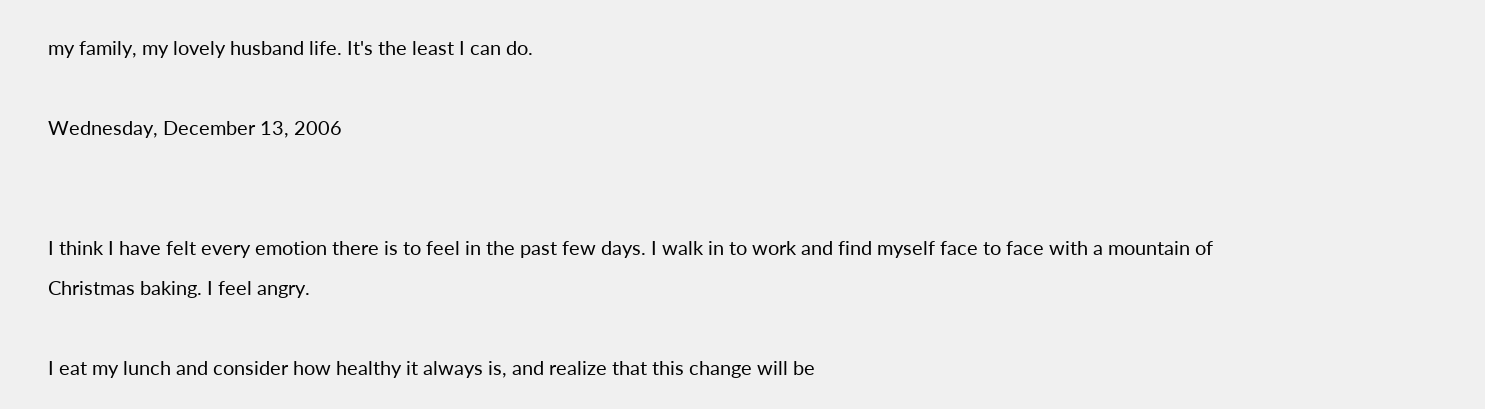my family, my lovely husband life. It's the least I can do.

Wednesday, December 13, 2006


I think I have felt every emotion there is to feel in the past few days. I walk in to work and find myself face to face with a mountain of Christmas baking. I feel angry.

I eat my lunch and consider how healthy it always is, and realize that this change will be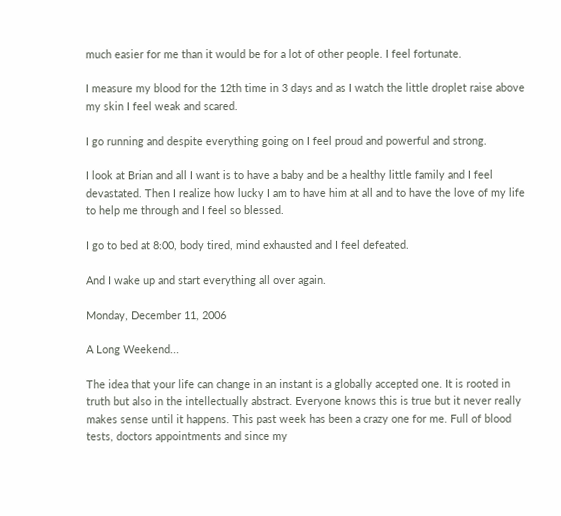much easier for me than it would be for a lot of other people. I feel fortunate.

I measure my blood for the 12th time in 3 days and as I watch the little droplet raise above my skin I feel weak and scared.

I go running and despite everything going on I feel proud and powerful and strong.

I look at Brian and all I want is to have a baby and be a healthy little family and I feel devastated. Then I realize how lucky I am to have him at all and to have the love of my life to help me through and I feel so blessed.

I go to bed at 8:00, body tired, mind exhausted and I feel defeated.

And I wake up and start everything all over again.

Monday, December 11, 2006

A Long Weekend...

The idea that your life can change in an instant is a globally accepted one. It is rooted in truth but also in the intellectually abstract. Everyone knows this is true but it never really makes sense until it happens. This past week has been a crazy one for me. Full of blood tests, doctors appointments and since my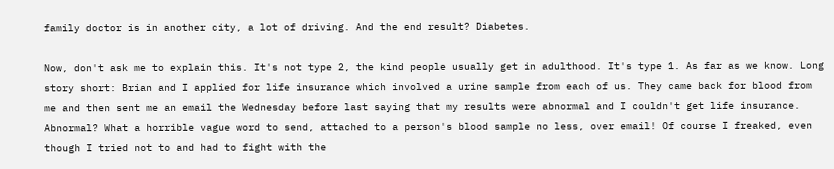family doctor is in another city, a lot of driving. And the end result? Diabetes.

Now, don't ask me to explain this. It's not type 2, the kind people usually get in adulthood. It's type 1. As far as we know. Long story short: Brian and I applied for life insurance which involved a urine sample from each of us. They came back for blood from me and then sent me an email the Wednesday before last saying that my results were abnormal and I couldn't get life insurance. Abnormal? What a horrible vague word to send, attached to a person's blood sample no less, over email! Of course I freaked, even though I tried not to and had to fight with the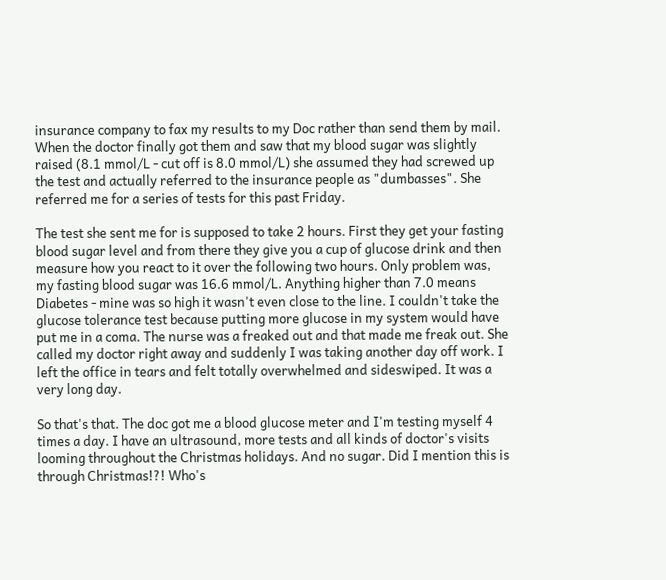insurance company to fax my results to my Doc rather than send them by mail. When the doctor finally got them and saw that my blood sugar was slightly raised (8.1 mmol/L - cut off is 8.0 mmol/L) she assumed they had screwed up the test and actually referred to the insurance people as "dumbasses". She referred me for a series of tests for this past Friday.

The test she sent me for is supposed to take 2 hours. First they get your fasting blood sugar level and from there they give you a cup of glucose drink and then measure how you react to it over the following two hours. Only problem was, my fasting blood sugar was 16.6 mmol/L. Anything higher than 7.0 means Diabetes - mine was so high it wasn't even close to the line. I couldn't take the glucose tolerance test because putting more glucose in my system would have put me in a coma. The nurse was a freaked out and that made me freak out. She called my doctor right away and suddenly I was taking another day off work. I left the office in tears and felt totally overwhelmed and sideswiped. It was a very long day.

So that's that. The doc got me a blood glucose meter and I'm testing myself 4 times a day. I have an ultrasound, more tests and all kinds of doctor's visits looming throughout the Christmas holidays. And no sugar. Did I mention this is through Christmas!?! Who's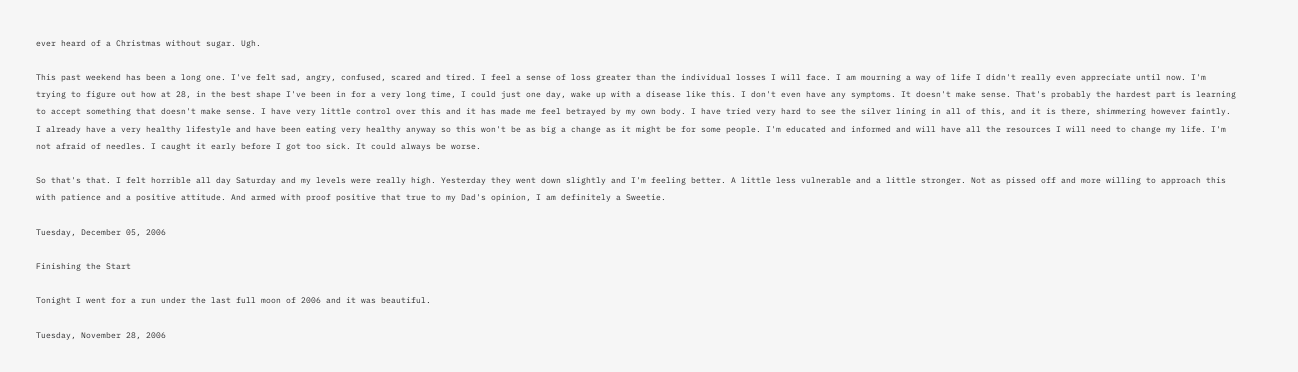ever heard of a Christmas without sugar. Ugh.

This past weekend has been a long one. I've felt sad, angry, confused, scared and tired. I feel a sense of loss greater than the individual losses I will face. I am mourning a way of life I didn't really even appreciate until now. I'm trying to figure out how at 28, in the best shape I've been in for a very long time, I could just one day, wake up with a disease like this. I don't even have any symptoms. It doesn't make sense. That's probably the hardest part is learning to accept something that doesn't make sense. I have very little control over this and it has made me feel betrayed by my own body. I have tried very hard to see the silver lining in all of this, and it is there, shimmering however faintly. I already have a very healthy lifestyle and have been eating very healthy anyway so this won't be as big a change as it might be for some people. I'm educated and informed and will have all the resources I will need to change my life. I'm not afraid of needles. I caught it early before I got too sick. It could always be worse.

So that's that. I felt horrible all day Saturday and my levels were really high. Yesterday they went down slightly and I'm feeling better. A little less vulnerable and a little stronger. Not as pissed off and more willing to approach this with patience and a positive attitude. And armed with proof positive that true to my Dad's opinion, I am definitely a Sweetie.

Tuesday, December 05, 2006

Finishing the Start

Tonight I went for a run under the last full moon of 2006 and it was beautiful.

Tuesday, November 28, 2006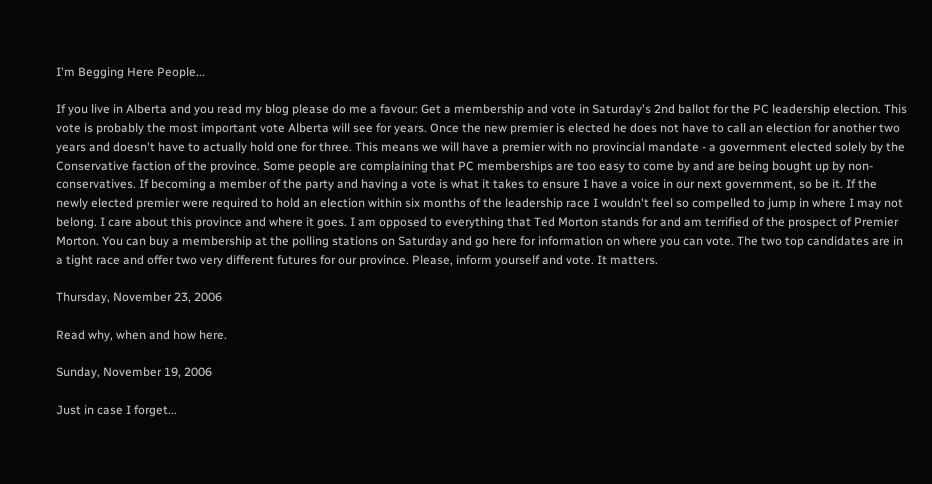I'm Begging Here People...

If you live in Alberta and you read my blog please do me a favour: Get a membership and vote in Saturday's 2nd ballot for the PC leadership election. This vote is probably the most important vote Alberta will see for years. Once the new premier is elected he does not have to call an election for another two years and doesn't have to actually hold one for three. This means we will have a premier with no provincial mandate - a government elected solely by the Conservative faction of the province. Some people are complaining that PC memberships are too easy to come by and are being bought up by non-conservatives. If becoming a member of the party and having a vote is what it takes to ensure I have a voice in our next government, so be it. If the newly elected premier were required to hold an election within six months of the leadership race I wouldn't feel so compelled to jump in where I may not belong. I care about this province and where it goes. I am opposed to everything that Ted Morton stands for and am terrified of the prospect of Premier Morton. You can buy a membership at the polling stations on Saturday and go here for information on where you can vote. The two top candidates are in a tight race and offer two very different futures for our province. Please, inform yourself and vote. It matters.

Thursday, November 23, 2006

Read why, when and how here.

Sunday, November 19, 2006

Just in case I forget...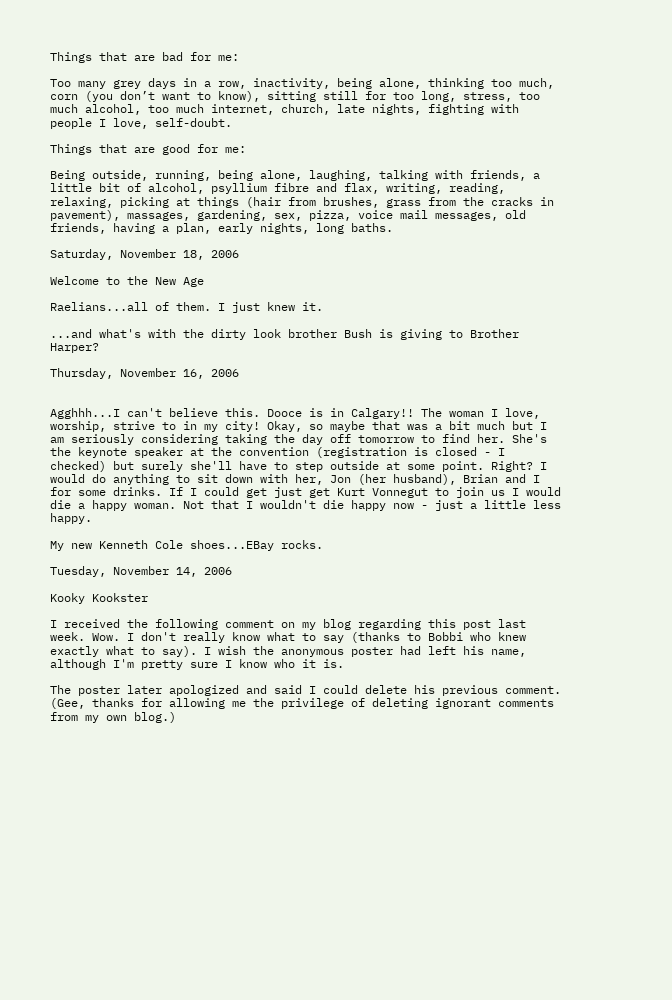Things that are bad for me:

Too many grey days in a row, inactivity, being alone, thinking too much, corn (you don’t want to know), sitting still for too long, stress, too much alcohol, too much internet, church, late nights, fighting with people I love, self-doubt.

Things that are good for me:

Being outside, running, being alone, laughing, talking with friends, a little bit of alcohol, psyllium fibre and flax, writing, reading, relaxing, picking at things (hair from brushes, grass from the cracks in pavement), massages, gardening, sex, pizza, voice mail messages, old friends, having a plan, early nights, long baths.

Saturday, November 18, 2006

Welcome to the New Age

Raelians...all of them. I just knew it.

...and what's with the dirty look brother Bush is giving to Brother Harper?

Thursday, November 16, 2006


Agghhh...I can't believe this. Dooce is in Calgary!! The woman I love, worship, strive to in my city! Okay, so maybe that was a bit much but I am seriously considering taking the day off tomorrow to find her. She's the keynote speaker at the convention (registration is closed - I checked) but surely she'll have to step outside at some point. Right? I would do anything to sit down with her, Jon (her husband), Brian and I for some drinks. If I could get just get Kurt Vonnegut to join us I would die a happy woman. Not that I wouldn't die happy now - just a little less happy.

My new Kenneth Cole shoes...EBay rocks.

Tuesday, November 14, 2006

Kooky Kookster

I received the following comment on my blog regarding this post last week. Wow. I don't really know what to say (thanks to Bobbi who knew exactly what to say). I wish the anonymous poster had left his name, although I'm pretty sure I know who it is.

The poster later apologized and said I could delete his previous comment. (Gee, thanks for allowing me the privilege of deleting ignorant comments from my own blog.)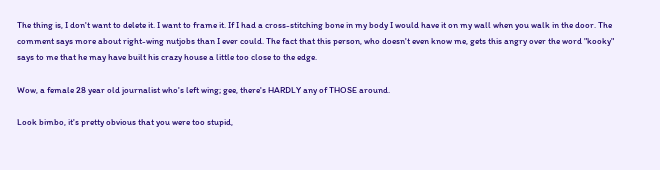The thing is, I don't want to delete it. I want to frame it. If I had a cross-stitching bone in my body I would have it on my wall when you walk in the door. The comment says more about right-wing nutjobs than I ever could. The fact that this person, who doesn't even know me, gets this angry over the word "kooky" says to me that he may have built his crazy house a little too close to the edge.

Wow, a female 28 year old journalist who's left wing; gee, there's HARDLY any of THOSE around.

Look bimbo, it's pretty obvious that you were too stupid,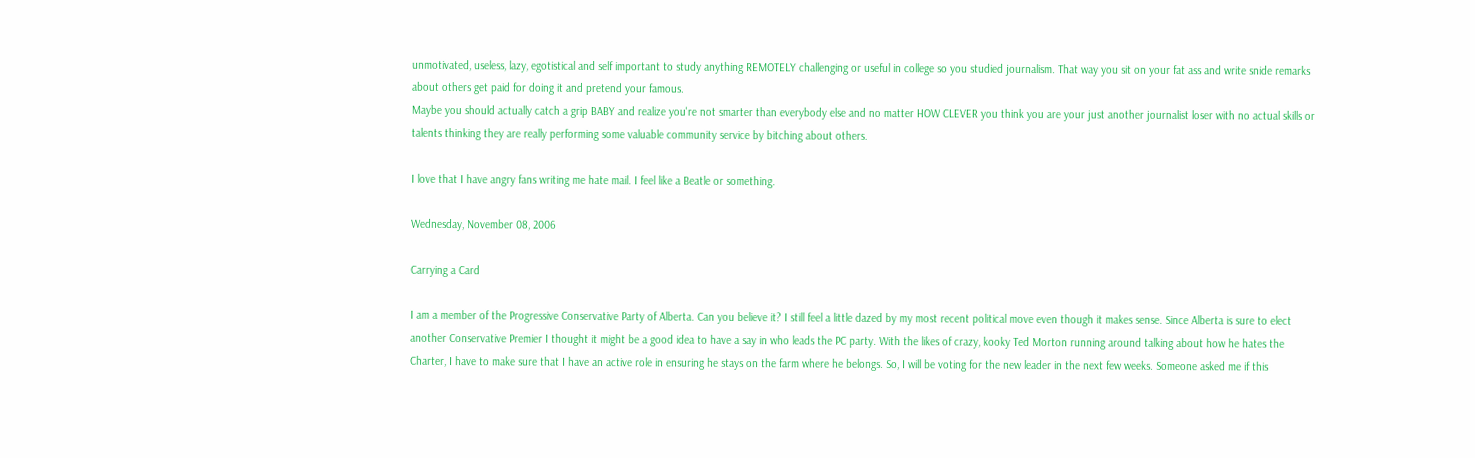unmotivated, useless, lazy, egotistical and self important to study anything REMOTELY challenging or useful in college so you studied journalism. That way you sit on your fat ass and write snide remarks about others get paid for doing it and pretend your famous.
Maybe you should actually catch a grip BABY and realize you're not smarter than everybody else and no matter HOW CLEVER you think you are your just another journalist loser with no actual skills or talents thinking they are really performing some valuable community service by bitching about others.

I love that I have angry fans writing me hate mail. I feel like a Beatle or something.

Wednesday, November 08, 2006

Carrying a Card

I am a member of the Progressive Conservative Party of Alberta. Can you believe it? I still feel a little dazed by my most recent political move even though it makes sense. Since Alberta is sure to elect another Conservative Premier I thought it might be a good idea to have a say in who leads the PC party. With the likes of crazy, kooky Ted Morton running around talking about how he hates the Charter, I have to make sure that I have an active role in ensuring he stays on the farm where he belongs. So, I will be voting for the new leader in the next few weeks. Someone asked me if this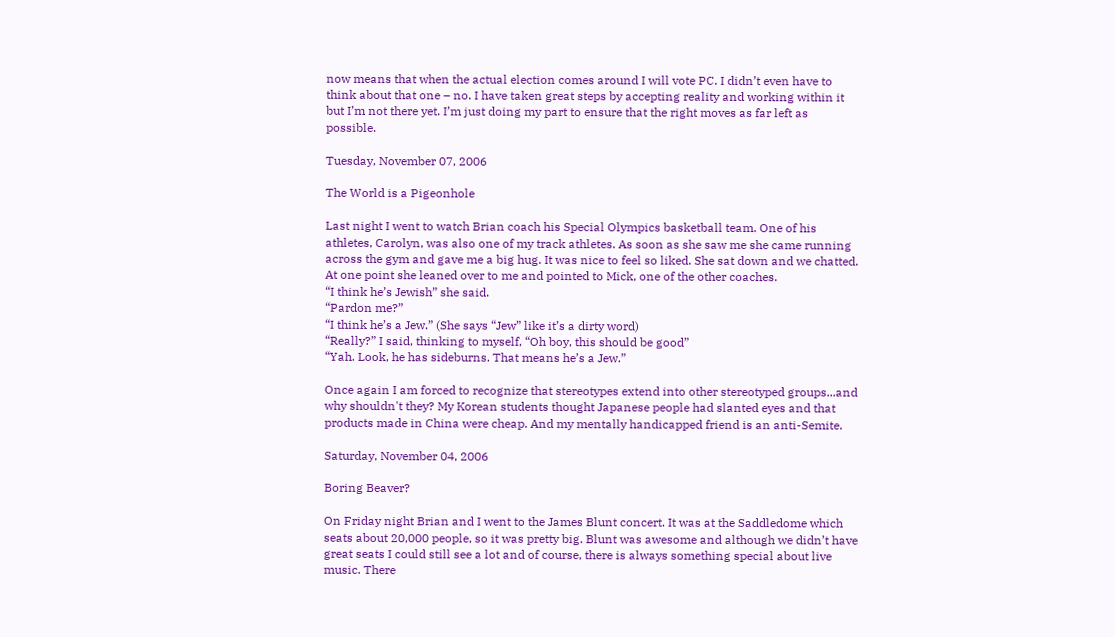now means that when the actual election comes around I will vote PC. I didn’t even have to think about that one – no. I have taken great steps by accepting reality and working within it but I’m not there yet. I’m just doing my part to ensure that the right moves as far left as possible.

Tuesday, November 07, 2006

The World is a Pigeonhole

Last night I went to watch Brian coach his Special Olympics basketball team. One of his athletes, Carolyn, was also one of my track athletes. As soon as she saw me she came running across the gym and gave me a big hug. It was nice to feel so liked. She sat down and we chatted. At one point she leaned over to me and pointed to Mick, one of the other coaches.
“I think he’s Jewish” she said.
“Pardon me?”
“I think he’s a Jew.” (She says “Jew” like it’s a dirty word)
“Really?” I said, thinking to myself, “Oh boy, this should be good”
“Yah. Look, he has sideburns. That means he’s a Jew.”

Once again I am forced to recognize that stereotypes extend into other stereotyped groups...and why shouldn't they? My Korean students thought Japanese people had slanted eyes and that products made in China were cheap. And my mentally handicapped friend is an anti-Semite.

Saturday, November 04, 2006

Boring Beaver?

On Friday night Brian and I went to the James Blunt concert. It was at the Saddledome which seats about 20,000 people, so it was pretty big. Blunt was awesome and although we didn’t have great seats I could still see a lot and of course, there is always something special about live music. There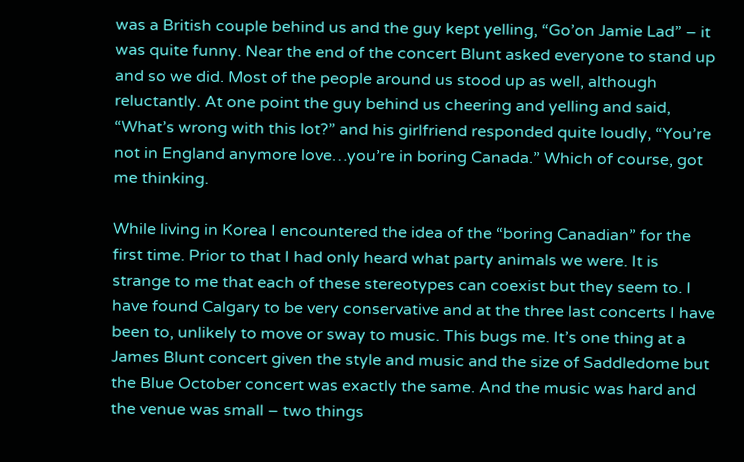was a British couple behind us and the guy kept yelling, “Go’on Jamie Lad” – it was quite funny. Near the end of the concert Blunt asked everyone to stand up and so we did. Most of the people around us stood up as well, although reluctantly. At one point the guy behind us cheering and yelling and said, “What’s wrong with this lot?” and his girlfriend responded quite loudly, “You’re not in England anymore love…you’re in boring Canada.” Which of course, got me thinking.

While living in Korea I encountered the idea of the “boring Canadian” for the first time. Prior to that I had only heard what party animals we were. It is strange to me that each of these stereotypes can coexist but they seem to. I have found Calgary to be very conservative and at the three last concerts I have been to, unlikely to move or sway to music. This bugs me. It’s one thing at a James Blunt concert given the style and music and the size of Saddledome but the Blue October concert was exactly the same. And the music was hard and the venue was small – two things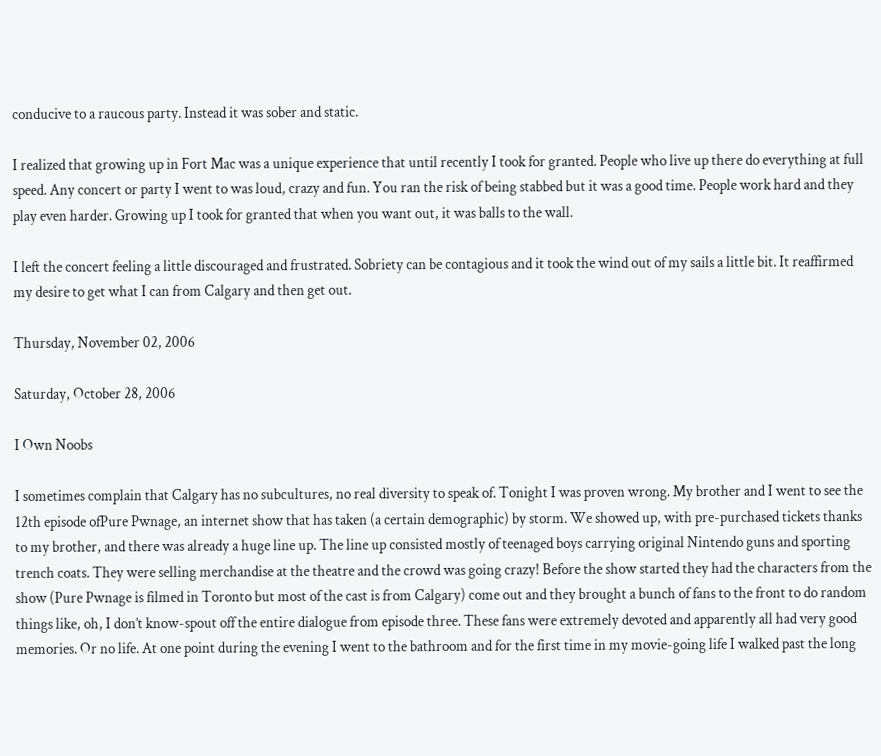conducive to a raucous party. Instead it was sober and static.

I realized that growing up in Fort Mac was a unique experience that until recently I took for granted. People who live up there do everything at full speed. Any concert or party I went to was loud, crazy and fun. You ran the risk of being stabbed but it was a good time. People work hard and they play even harder. Growing up I took for granted that when you want out, it was balls to the wall.

I left the concert feeling a little discouraged and frustrated. Sobriety can be contagious and it took the wind out of my sails a little bit. It reaffirmed my desire to get what I can from Calgary and then get out.

Thursday, November 02, 2006

Saturday, October 28, 2006

I Own Noobs

I sometimes complain that Calgary has no subcultures, no real diversity to speak of. Tonight I was proven wrong. My brother and I went to see the 12th episode ofPure Pwnage, an internet show that has taken (a certain demographic) by storm. We showed up, with pre-purchased tickets thanks to my brother, and there was already a huge line up. The line up consisted mostly of teenaged boys carrying original Nintendo guns and sporting trench coats. They were selling merchandise at the theatre and the crowd was going crazy! Before the show started they had the characters from the show (Pure Pwnage is filmed in Toronto but most of the cast is from Calgary) come out and they brought a bunch of fans to the front to do random things like, oh, I don’t know-spout off the entire dialogue from episode three. These fans were extremely devoted and apparently all had very good memories. Or no life. At one point during the evening I went to the bathroom and for the first time in my movie-going life I walked past the long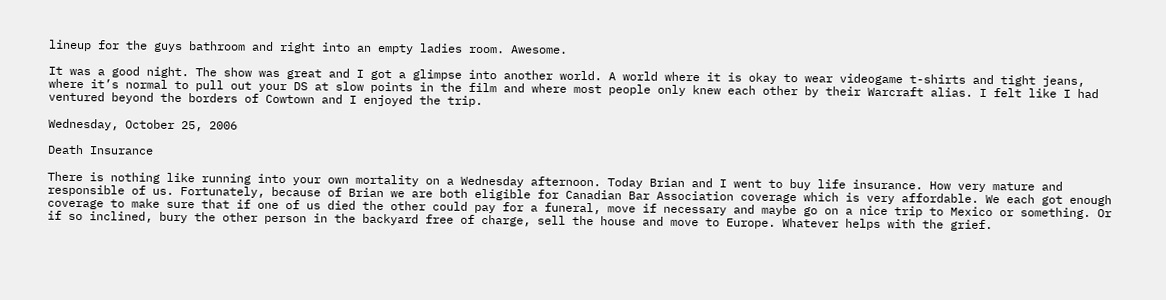lineup for the guys bathroom and right into an empty ladies room. Awesome.

It was a good night. The show was great and I got a glimpse into another world. A world where it is okay to wear videogame t-shirts and tight jeans, where it’s normal to pull out your DS at slow points in the film and where most people only knew each other by their Warcraft alias. I felt like I had ventured beyond the borders of Cowtown and I enjoyed the trip.

Wednesday, October 25, 2006

Death Insurance

There is nothing like running into your own mortality on a Wednesday afternoon. Today Brian and I went to buy life insurance. How very mature and responsible of us. Fortunately, because of Brian we are both eligible for Canadian Bar Association coverage which is very affordable. We each got enough coverage to make sure that if one of us died the other could pay for a funeral, move if necessary and maybe go on a nice trip to Mexico or something. Or if so inclined, bury the other person in the backyard free of charge, sell the house and move to Europe. Whatever helps with the grief.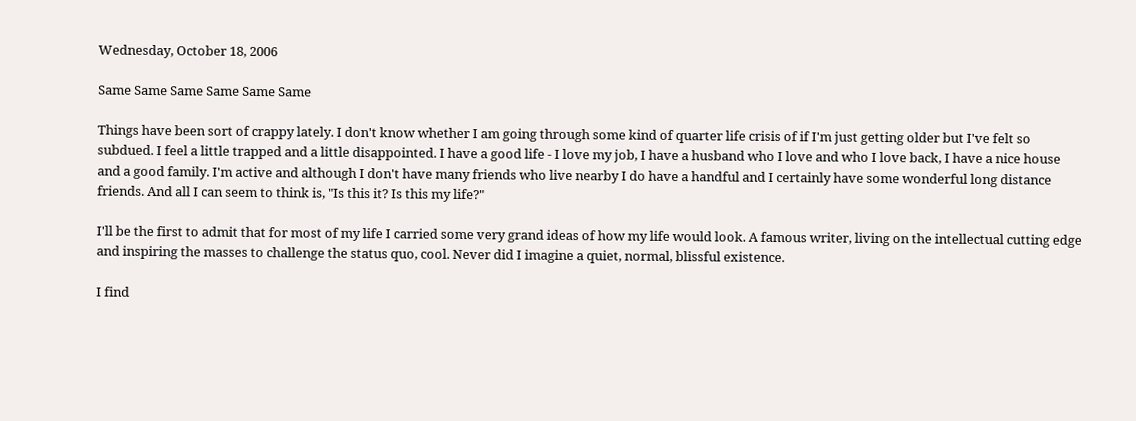Wednesday, October 18, 2006

Same Same Same Same Same Same

Things have been sort of crappy lately. I don't know whether I am going through some kind of quarter life crisis of if I'm just getting older but I've felt so subdued. I feel a little trapped and a little disappointed. I have a good life - I love my job, I have a husband who I love and who I love back, I have a nice house and a good family. I'm active and although I don't have many friends who live nearby I do have a handful and I certainly have some wonderful long distance friends. And all I can seem to think is, "Is this it? Is this my life?"

I'll be the first to admit that for most of my life I carried some very grand ideas of how my life would look. A famous writer, living on the intellectual cutting edge and inspiring the masses to challenge the status quo, cool. Never did I imagine a quiet, normal, blissful existence.

I find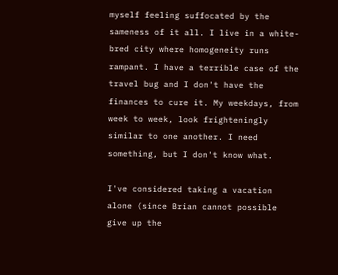myself feeling suffocated by the sameness of it all. I live in a white-bred city where homogeneity runs rampant. I have a terrible case of the travel bug and I don't have the finances to cure it. My weekdays, from week to week, look frighteningly similar to one another. I need something, but I don't know what.

I've considered taking a vacation alone (since Brian cannot possible give up the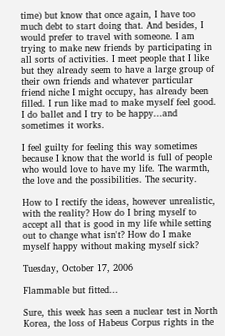time) but know that once again, I have too much debt to start doing that. And besides, I would prefer to travel with someone. I am trying to make new friends by participating in all sorts of activities. I meet people that I like but they already seem to have a large group of their own friends and whatever particular friend niche I might occupy, has already been filled. I run like mad to make myself feel good. I do ballet and I try to be happy...and sometimes it works.

I feel guilty for feeling this way sometimes because I know that the world is full of people who would love to have my life. The warmth, the love and the possibilities. The security.

How to I rectify the ideas, however unrealistic, with the reality? How do I bring myself to accept all that is good in my life while setting out to change what isn't? How do I make myself happy without making myself sick?

Tuesday, October 17, 2006

Flammable but fitted...

Sure, this week has seen a nuclear test in North Korea, the loss of Habeus Corpus rights in the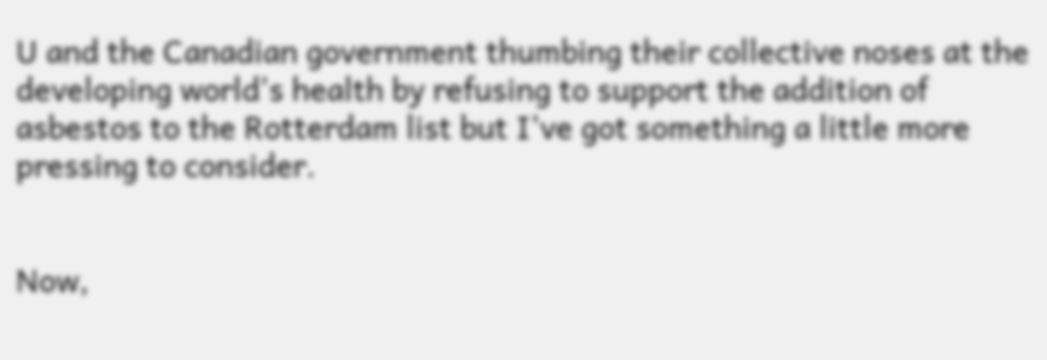U and the Canadian government thumbing their collective noses at the developing world's health by refusing to support the addition of asbestos to the Rotterdam list but I've got something a little more pressing to consider.


Now,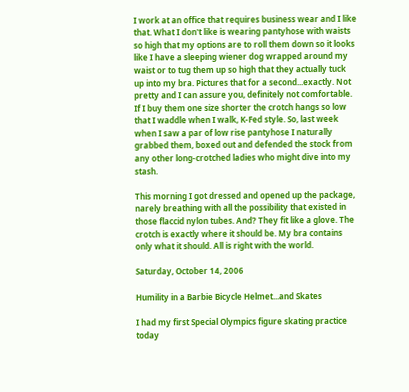I work at an office that requires business wear and I like that. What I don't like is wearing pantyhose with waists so high that my options are to roll them down so it looks like I have a sleeping wiener dog wrapped around my waist or to tug them up so high that they actually tuck up into my bra. Pictures that for a second...exactly. Not pretty and I can assure you, definitely not comfortable. If I buy them one size shorter the crotch hangs so low that I waddle when I walk, K-Fed style. So, last week when I saw a par of low rise pantyhose I naturally grabbed them, boxed out and defended the stock from any other long-crotched ladies who might dive into my stash.

This morning I got dressed and opened up the package, narely breathing with all the possibility that existed in those flaccid nylon tubes. And? They fit like a glove. The crotch is exactly where it should be. My bra contains only what it should. All is right with the world.

Saturday, October 14, 2006

Humility in a Barbie Bicycle Helmet...and Skates

I had my first Special Olympics figure skating practice today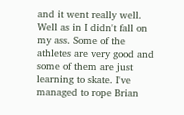and it went really well. Well as in I didn't fall on my ass. Some of the athletes are very good and some of them are just learning to skate. I've managed to rope Brian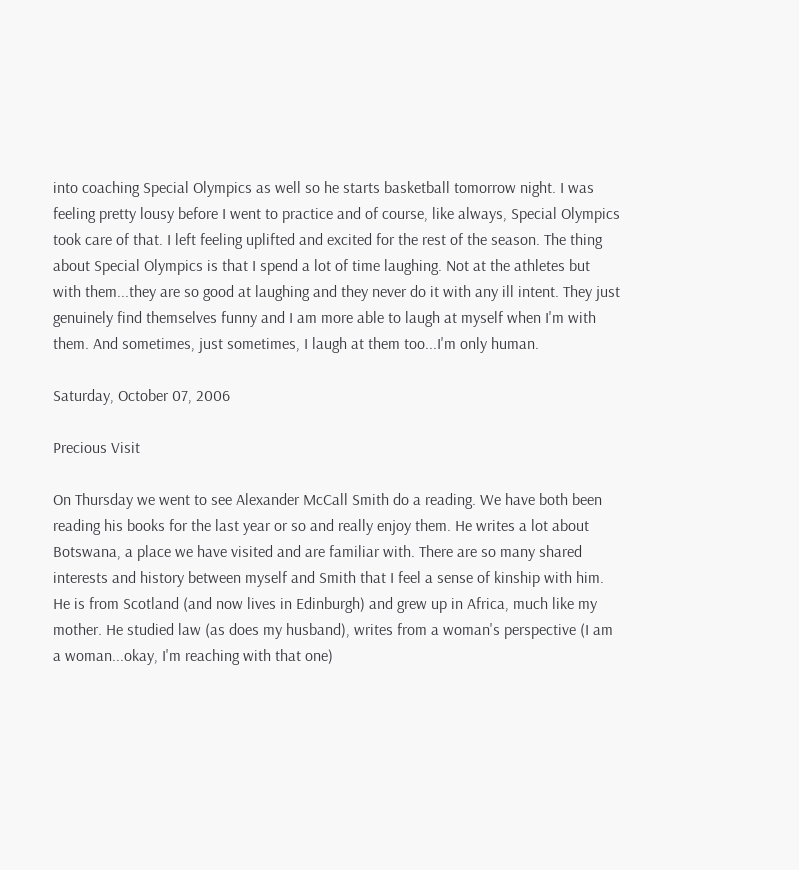into coaching Special Olympics as well so he starts basketball tomorrow night. I was feeling pretty lousy before I went to practice and of course, like always, Special Olympics took care of that. I left feeling uplifted and excited for the rest of the season. The thing about Special Olympics is that I spend a lot of time laughing. Not at the athletes but with them...they are so good at laughing and they never do it with any ill intent. They just genuinely find themselves funny and I am more able to laugh at myself when I'm with them. And sometimes, just sometimes, I laugh at them too...I'm only human.

Saturday, October 07, 2006

Precious Visit

On Thursday we went to see Alexander McCall Smith do a reading. We have both been reading his books for the last year or so and really enjoy them. He writes a lot about Botswana, a place we have visited and are familiar with. There are so many shared interests and history between myself and Smith that I feel a sense of kinship with him. He is from Scotland (and now lives in Edinburgh) and grew up in Africa, much like my mother. He studied law (as does my husband), writes from a woman's perspective (I am a woman...okay, I'm reaching with that one)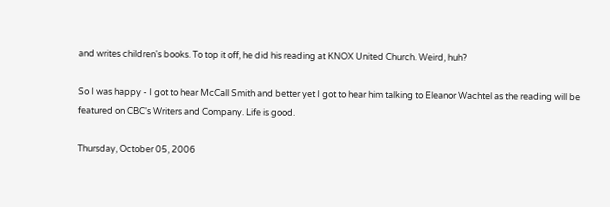and writes children's books. To top it off, he did his reading at KNOX United Church. Weird, huh?

So I was happy - I got to hear McCall Smith and better yet I got to hear him talking to Eleanor Wachtel as the reading will be featured on CBC's Writers and Company. Life is good.

Thursday, October 05, 2006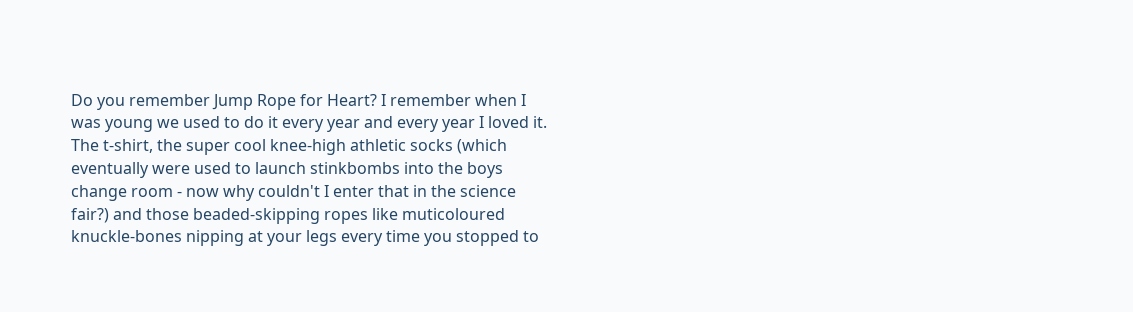Do you remember Jump Rope for Heart? I remember when I was young we used to do it every year and every year I loved it. The t-shirt, the super cool knee-high athletic socks (which eventually were used to launch stinkbombs into the boys change room - now why couldn't I enter that in the science fair?) and those beaded-skipping ropes like muticoloured knuckle-bones nipping at your legs every time you stopped to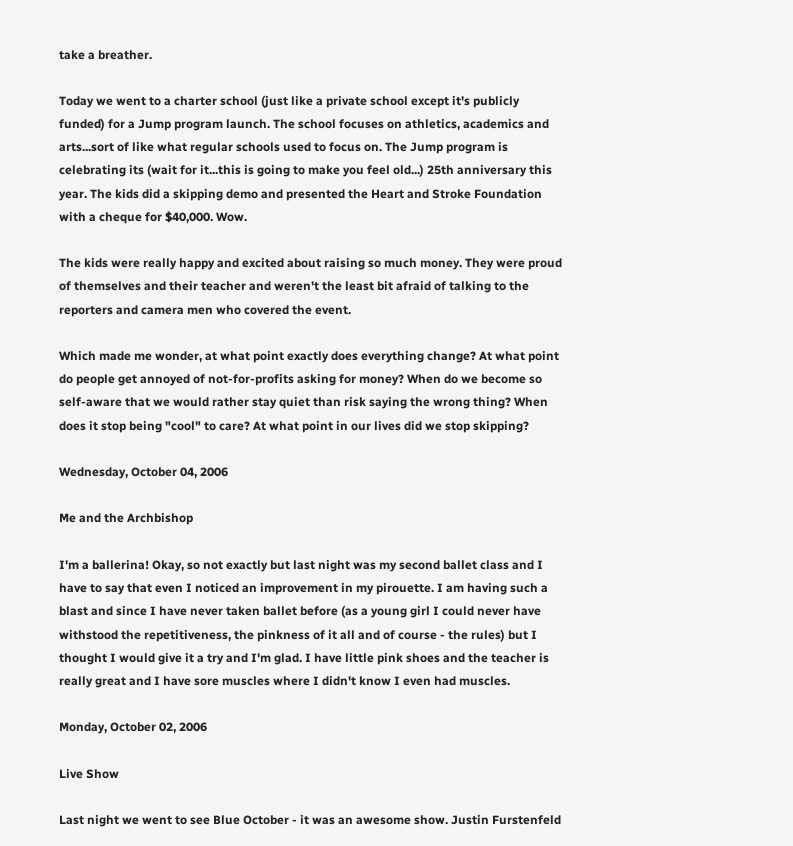take a breather.

Today we went to a charter school (just like a private school except it's publicly funded) for a Jump program launch. The school focuses on athletics, academics and arts...sort of like what regular schools used to focus on. The Jump program is celebrating its (wait for it...this is going to make you feel old...) 25th anniversary this year. The kids did a skipping demo and presented the Heart and Stroke Foundation with a cheque for $40,000. Wow.

The kids were really happy and excited about raising so much money. They were proud of themselves and their teacher and weren't the least bit afraid of talking to the reporters and camera men who covered the event.

Which made me wonder, at what point exactly does everything change? At what point do people get annoyed of not-for-profits asking for money? When do we become so self-aware that we would rather stay quiet than risk saying the wrong thing? When does it stop being "cool" to care? At what point in our lives did we stop skipping?

Wednesday, October 04, 2006

Me and the Archbishop

I'm a ballerina! Okay, so not exactly but last night was my second ballet class and I have to say that even I noticed an improvement in my pirouette. I am having such a blast and since I have never taken ballet before (as a young girl I could never have withstood the repetitiveness, the pinkness of it all and of course - the rules) but I thought I would give it a try and I'm glad. I have little pink shoes and the teacher is really great and I have sore muscles where I didn't know I even had muscles.

Monday, October 02, 2006

Live Show

Last night we went to see Blue October - it was an awesome show. Justin Furstenfeld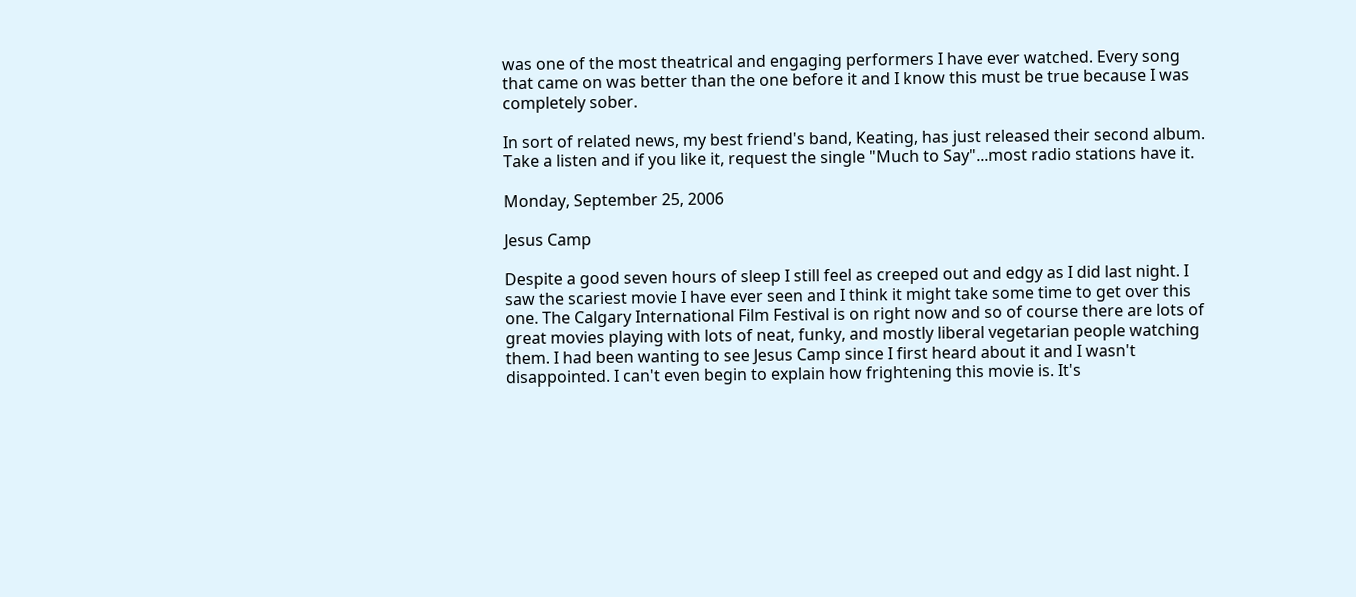was one of the most theatrical and engaging performers I have ever watched. Every song that came on was better than the one before it and I know this must be true because I was completely sober.

In sort of related news, my best friend's band, Keating, has just released their second album. Take a listen and if you like it, request the single "Much to Say"...most radio stations have it.

Monday, September 25, 2006

Jesus Camp

Despite a good seven hours of sleep I still feel as creeped out and edgy as I did last night. I saw the scariest movie I have ever seen and I think it might take some time to get over this one. The Calgary International Film Festival is on right now and so of course there are lots of great movies playing with lots of neat, funky, and mostly liberal vegetarian people watching them. I had been wanting to see Jesus Camp since I first heard about it and I wasn't disappointed. I can't even begin to explain how frightening this movie is. It's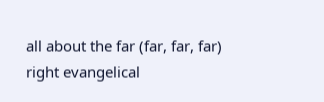all about the far (far, far, far) right evangelical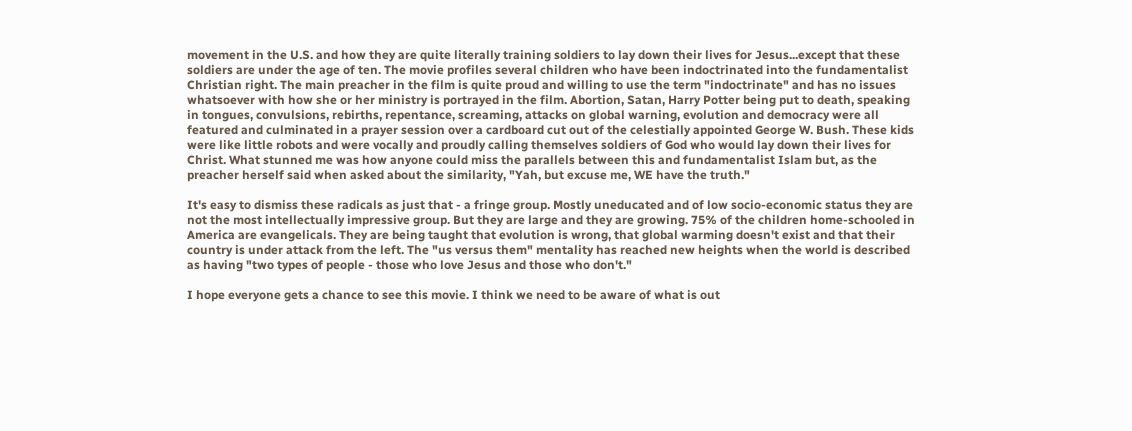movement in the U.S. and how they are quite literally training soldiers to lay down their lives for Jesus...except that these soldiers are under the age of ten. The movie profiles several children who have been indoctrinated into the fundamentalist Christian right. The main preacher in the film is quite proud and willing to use the term "indoctrinate" and has no issues whatsoever with how she or her ministry is portrayed in the film. Abortion, Satan, Harry Potter being put to death, speaking in tongues, convulsions, rebirths, repentance, screaming, attacks on global warning, evolution and democracy were all featured and culminated in a prayer session over a cardboard cut out of the celestially appointed George W. Bush. These kids were like little robots and were vocally and proudly calling themselves soldiers of God who would lay down their lives for Christ. What stunned me was how anyone could miss the parallels between this and fundamentalist Islam but, as the preacher herself said when asked about the similarity, "Yah, but excuse me, WE have the truth."

It's easy to dismiss these radicals as just that - a fringe group. Mostly uneducated and of low socio-economic status they are not the most intellectually impressive group. But they are large and they are growing. 75% of the children home-schooled in America are evangelicals. They are being taught that evolution is wrong, that global warming doesn't exist and that their country is under attack from the left. The "us versus them" mentality has reached new heights when the world is described as having "two types of people - those who love Jesus and those who don't."

I hope everyone gets a chance to see this movie. I think we need to be aware of what is out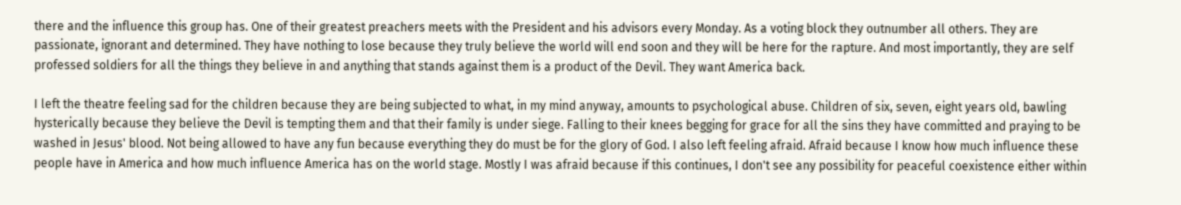there and the influence this group has. One of their greatest preachers meets with the President and his advisors every Monday. As a voting block they outnumber all others. They are passionate, ignorant and determined. They have nothing to lose because they truly believe the world will end soon and they will be here for the rapture. And most importantly, they are self professed soldiers for all the things they believe in and anything that stands against them is a product of the Devil. They want America back.

I left the theatre feeling sad for the children because they are being subjected to what, in my mind anyway, amounts to psychological abuse. Children of six, seven, eight years old, bawling hysterically because they believe the Devil is tempting them and that their family is under siege. Falling to their knees begging for grace for all the sins they have committed and praying to be washed in Jesus' blood. Not being allowed to have any fun because everything they do must be for the glory of God. I also left feeling afraid. Afraid because I know how much influence these people have in America and how much influence America has on the world stage. Mostly I was afraid because if this continues, I don't see any possibility for peaceful coexistence either within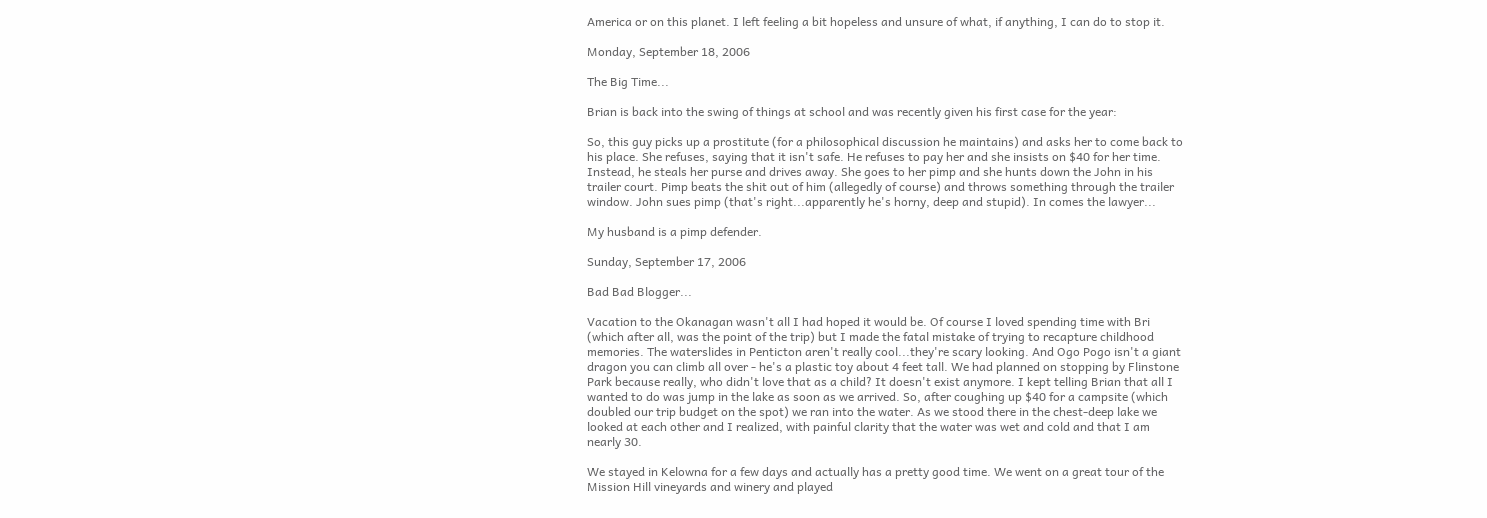America or on this planet. I left feeling a bit hopeless and unsure of what, if anything, I can do to stop it.

Monday, September 18, 2006

The Big Time...

Brian is back into the swing of things at school and was recently given his first case for the year:

So, this guy picks up a prostitute (for a philosophical discussion he maintains) and asks her to come back to his place. She refuses, saying that it isn't safe. He refuses to pay her and she insists on $40 for her time. Instead, he steals her purse and drives away. She goes to her pimp and she hunts down the John in his trailer court. Pimp beats the shit out of him (allegedly of course) and throws something through the trailer window. John sues pimp (that's right...apparently he's horny, deep and stupid). In comes the lawyer...

My husband is a pimp defender.

Sunday, September 17, 2006

Bad Bad Blogger...

Vacation to the Okanagan wasn't all I had hoped it would be. Of course I loved spending time with Bri (which after all, was the point of the trip) but I made the fatal mistake of trying to recapture childhood memories. The waterslides in Penticton aren't really cool...they're scary looking. And Ogo Pogo isn't a giant dragon you can climb all over - he's a plastic toy about 4 feet tall. We had planned on stopping by Flinstone Park because really, who didn't love that as a child? It doesn't exist anymore. I kept telling Brian that all I wanted to do was jump in the lake as soon as we arrived. So, after coughing up $40 for a campsite (which doubled our trip budget on the spot) we ran into the water. As we stood there in the chest-deep lake we looked at each other and I realized, with painful clarity that the water was wet and cold and that I am nearly 30.

We stayed in Kelowna for a few days and actually has a pretty good time. We went on a great tour of the Mission Hill vineyards and winery and played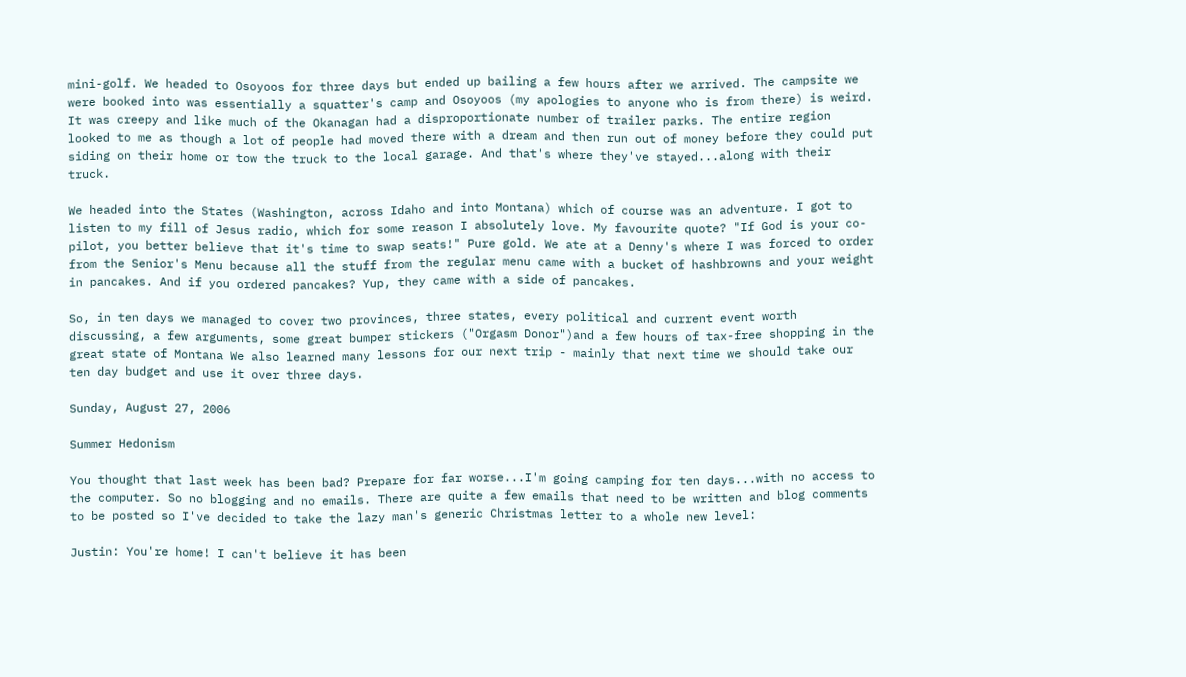mini-golf. We headed to Osoyoos for three days but ended up bailing a few hours after we arrived. The campsite we were booked into was essentially a squatter's camp and Osoyoos (my apologies to anyone who is from there) is weird. It was creepy and like much of the Okanagan had a disproportionate number of trailer parks. The entire region looked to me as though a lot of people had moved there with a dream and then run out of money before they could put siding on their home or tow the truck to the local garage. And that's where they've stayed...along with their truck.

We headed into the States (Washington, across Idaho and into Montana) which of course was an adventure. I got to listen to my fill of Jesus radio, which for some reason I absolutely love. My favourite quote? "If God is your co-pilot, you better believe that it's time to swap seats!" Pure gold. We ate at a Denny's where I was forced to order from the Senior's Menu because all the stuff from the regular menu came with a bucket of hashbrowns and your weight in pancakes. And if you ordered pancakes? Yup, they came with a side of pancakes.

So, in ten days we managed to cover two provinces, three states, every political and current event worth discussing, a few arguments, some great bumper stickers ("Orgasm Donor")and a few hours of tax-free shopping in the great state of Montana We also learned many lessons for our next trip - mainly that next time we should take our ten day budget and use it over three days.

Sunday, August 27, 2006

Summer Hedonism

You thought that last week has been bad? Prepare for far worse...I'm going camping for ten days...with no access to the computer. So no blogging and no emails. There are quite a few emails that need to be written and blog comments to be posted so I've decided to take the lazy man's generic Christmas letter to a whole new level:

Justin: You're home! I can't believe it has been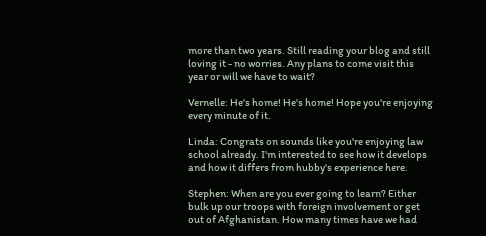more than two years. Still reading your blog and still loving it - no worries. Any plans to come visit this year or will we have to wait?

Vernelle: He's home! He's home! Hope you're enjoying every minute of it.

Linda: Congrats on sounds like you're enjoying law school already. I'm interested to see how it develops and how it differs from hubby's experience here.

Stephen: When are you ever going to learn? Either bulk up our troops with foreign involvement or get out of Afghanistan. How many times have we had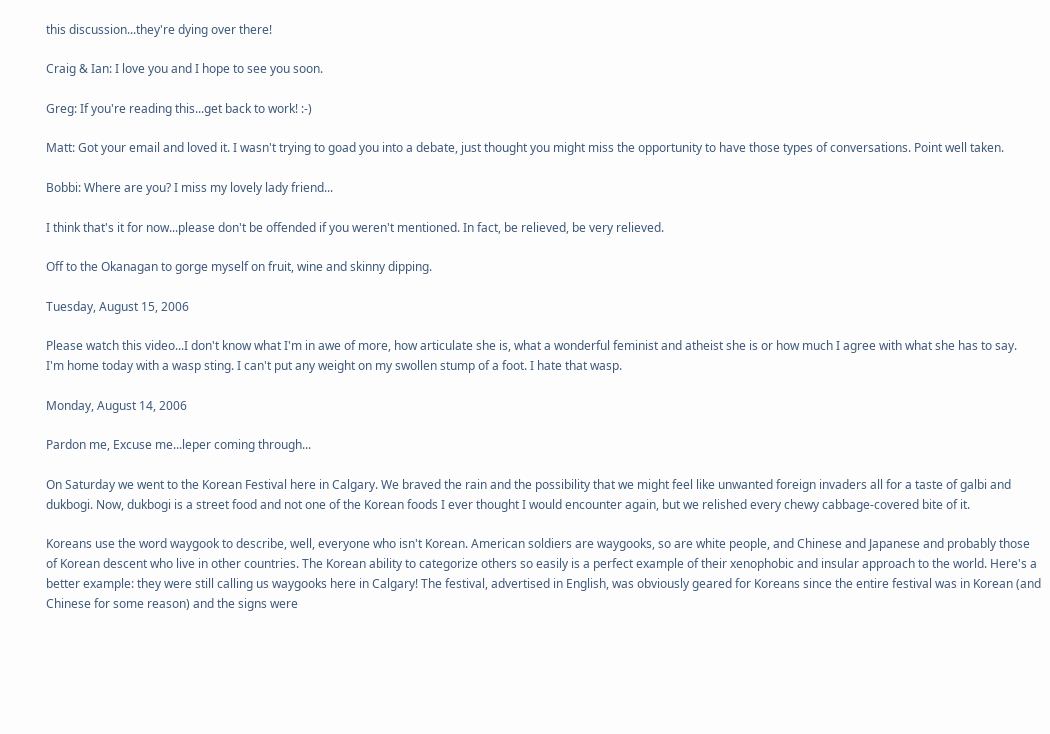this discussion...they're dying over there!

Craig & Ian: I love you and I hope to see you soon.

Greg: If you're reading this...get back to work! :-)

Matt: Got your email and loved it. I wasn't trying to goad you into a debate, just thought you might miss the opportunity to have those types of conversations. Point well taken.

Bobbi: Where are you? I miss my lovely lady friend...

I think that's it for now...please don't be offended if you weren't mentioned. In fact, be relieved, be very relieved.

Off to the Okanagan to gorge myself on fruit, wine and skinny dipping.

Tuesday, August 15, 2006

Please watch this video...I don't know what I'm in awe of more, how articulate she is, what a wonderful feminist and atheist she is or how much I agree with what she has to say.
I'm home today with a wasp sting. I can't put any weight on my swollen stump of a foot. I hate that wasp.

Monday, August 14, 2006

Pardon me, Excuse me...leper coming through...

On Saturday we went to the Korean Festival here in Calgary. We braved the rain and the possibility that we might feel like unwanted foreign invaders all for a taste of galbi and dukbogi. Now, dukbogi is a street food and not one of the Korean foods I ever thought I would encounter again, but we relished every chewy cabbage-covered bite of it.

Koreans use the word waygook to describe, well, everyone who isn't Korean. American soldiers are waygooks, so are white people, and Chinese and Japanese and probably those of Korean descent who live in other countries. The Korean ability to categorize others so easily is a perfect example of their xenophobic and insular approach to the world. Here's a better example: they were still calling us waygooks here in Calgary! The festival, advertised in English, was obviously geared for Koreans since the entire festival was in Korean (and Chinese for some reason) and the signs were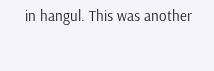in hangul. This was another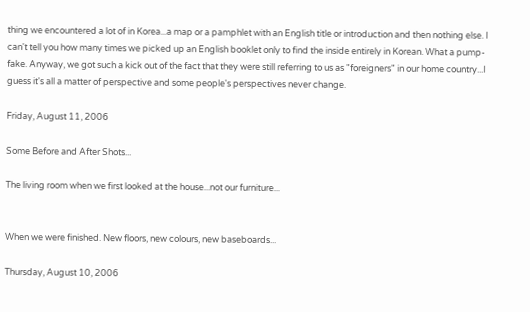thing we encountered a lot of in Korea...a map or a pamphlet with an English title or introduction and then nothing else. I can't tell you how many times we picked up an English booklet only to find the inside entirely in Korean. What a pump-fake. Anyway, we got such a kick out of the fact that they were still referring to us as "foreigners" in our home country...I guess it's all a matter of perspective and some people's perspectives never change.

Friday, August 11, 2006

Some Before and After Shots...

The living room when we first looked at the house...not our furniture...


When we were finished. New floors, new colours, new baseboards...

Thursday, August 10, 2006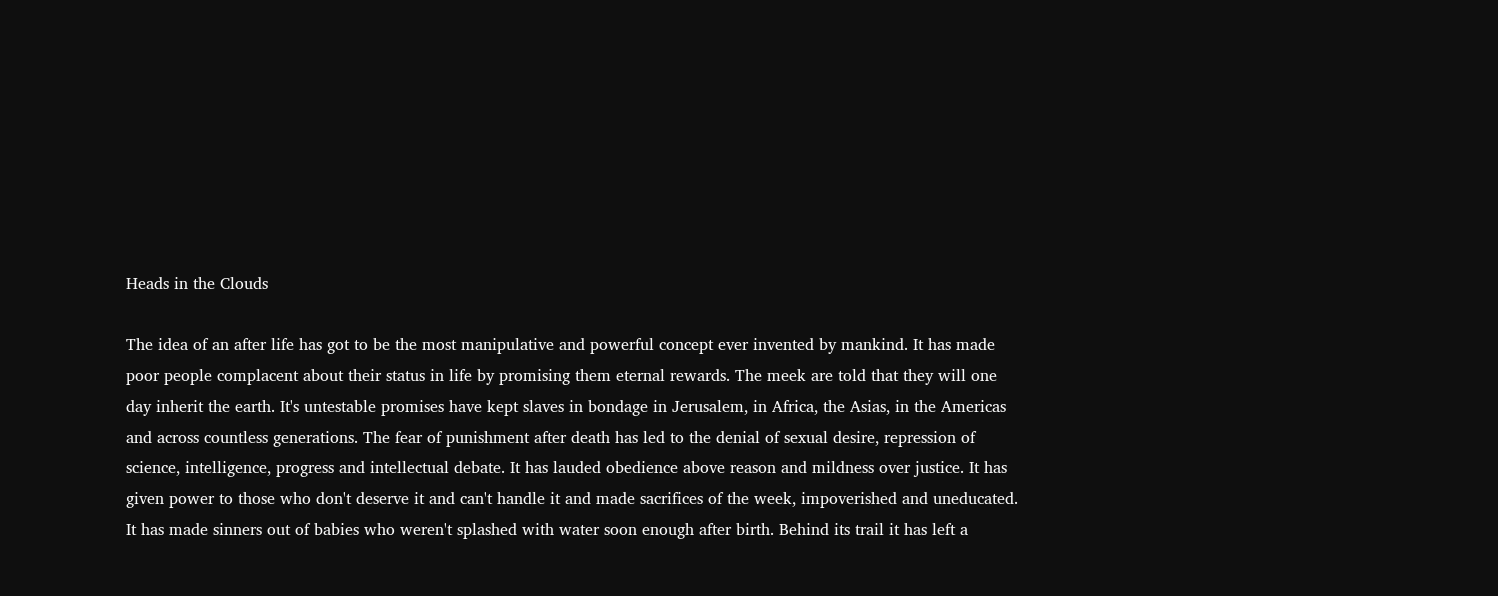Heads in the Clouds

The idea of an after life has got to be the most manipulative and powerful concept ever invented by mankind. It has made poor people complacent about their status in life by promising them eternal rewards. The meek are told that they will one day inherit the earth. It's untestable promises have kept slaves in bondage in Jerusalem, in Africa, the Asias, in the Americas and across countless generations. The fear of punishment after death has led to the denial of sexual desire, repression of science, intelligence, progress and intellectual debate. It has lauded obedience above reason and mildness over justice. It has given power to those who don't deserve it and can't handle it and made sacrifices of the week, impoverished and uneducated. It has made sinners out of babies who weren't splashed with water soon enough after birth. Behind its trail it has left a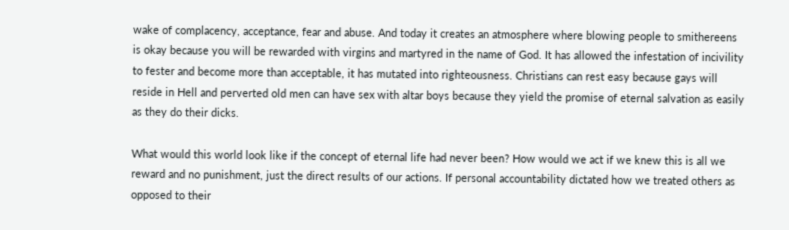wake of complacency, acceptance, fear and abuse. And today it creates an atmosphere where blowing people to smithereens is okay because you will be rewarded with virgins and martyred in the name of God. It has allowed the infestation of incivility to fester and become more than acceptable, it has mutated into righteousness. Christians can rest easy because gays will reside in Hell and perverted old men can have sex with altar boys because they yield the promise of eternal salvation as easily as they do their dicks.

What would this world look like if the concept of eternal life had never been? How would we act if we knew this is all we reward and no punishment, just the direct results of our actions. If personal accountability dictated how we treated others as opposed to their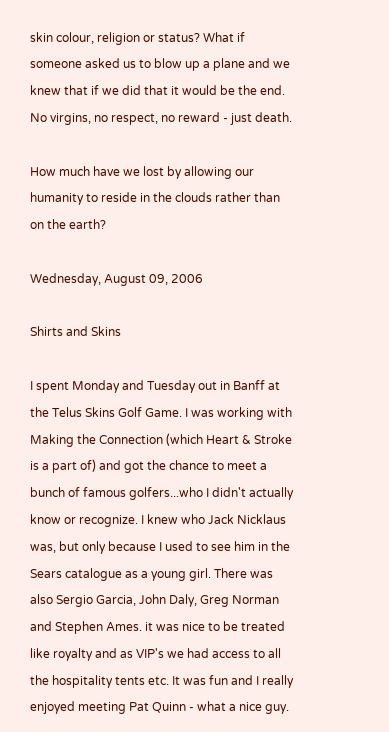skin colour, religion or status? What if someone asked us to blow up a plane and we knew that if we did that it would be the end. No virgins, no respect, no reward - just death.

How much have we lost by allowing our humanity to reside in the clouds rather than on the earth?

Wednesday, August 09, 2006

Shirts and Skins

I spent Monday and Tuesday out in Banff at the Telus Skins Golf Game. I was working with Making the Connection (which Heart & Stroke is a part of) and got the chance to meet a bunch of famous golfers...who I didn't actually know or recognize. I knew who Jack Nicklaus was, but only because I used to see him in the Sears catalogue as a young girl. There was also Sergio Garcia, John Daly, Greg Norman and Stephen Ames. it was nice to be treated like royalty and as VIP's we had access to all the hospitality tents etc. It was fun and I really enjoyed meeting Pat Quinn - what a nice guy.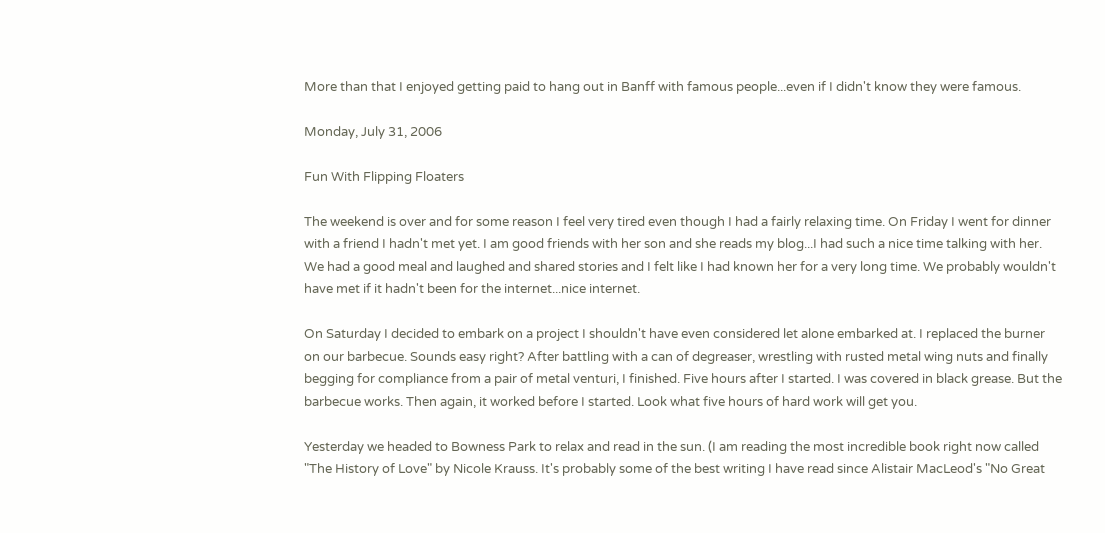More than that I enjoyed getting paid to hang out in Banff with famous people...even if I didn't know they were famous.

Monday, July 31, 2006

Fun With Flipping Floaters

The weekend is over and for some reason I feel very tired even though I had a fairly relaxing time. On Friday I went for dinner with a friend I hadn't met yet. I am good friends with her son and she reads my blog...I had such a nice time talking with her. We had a good meal and laughed and shared stories and I felt like I had known her for a very long time. We probably wouldn't have met if it hadn't been for the internet...nice internet.

On Saturday I decided to embark on a project I shouldn't have even considered let alone embarked at. I replaced the burner on our barbecue. Sounds easy right? After battling with a can of degreaser, wrestling with rusted metal wing nuts and finally begging for compliance from a pair of metal venturi, I finished. Five hours after I started. I was covered in black grease. But the barbecue works. Then again, it worked before I started. Look what five hours of hard work will get you.

Yesterday we headed to Bowness Park to relax and read in the sun. (I am reading the most incredible book right now called "The History of Love" by Nicole Krauss. It's probably some of the best writing I have read since Alistair MacLeod's "No Great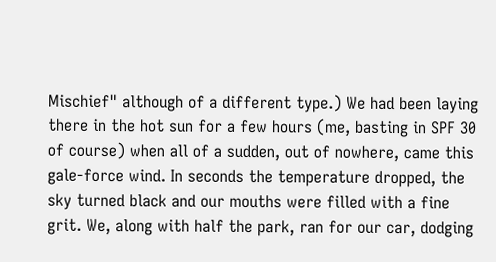Mischief" although of a different type.) We had been laying there in the hot sun for a few hours (me, basting in SPF 30 of course) when all of a sudden, out of nowhere, came this gale-force wind. In seconds the temperature dropped, the sky turned black and our mouths were filled with a fine grit. We, along with half the park, ran for our car, dodging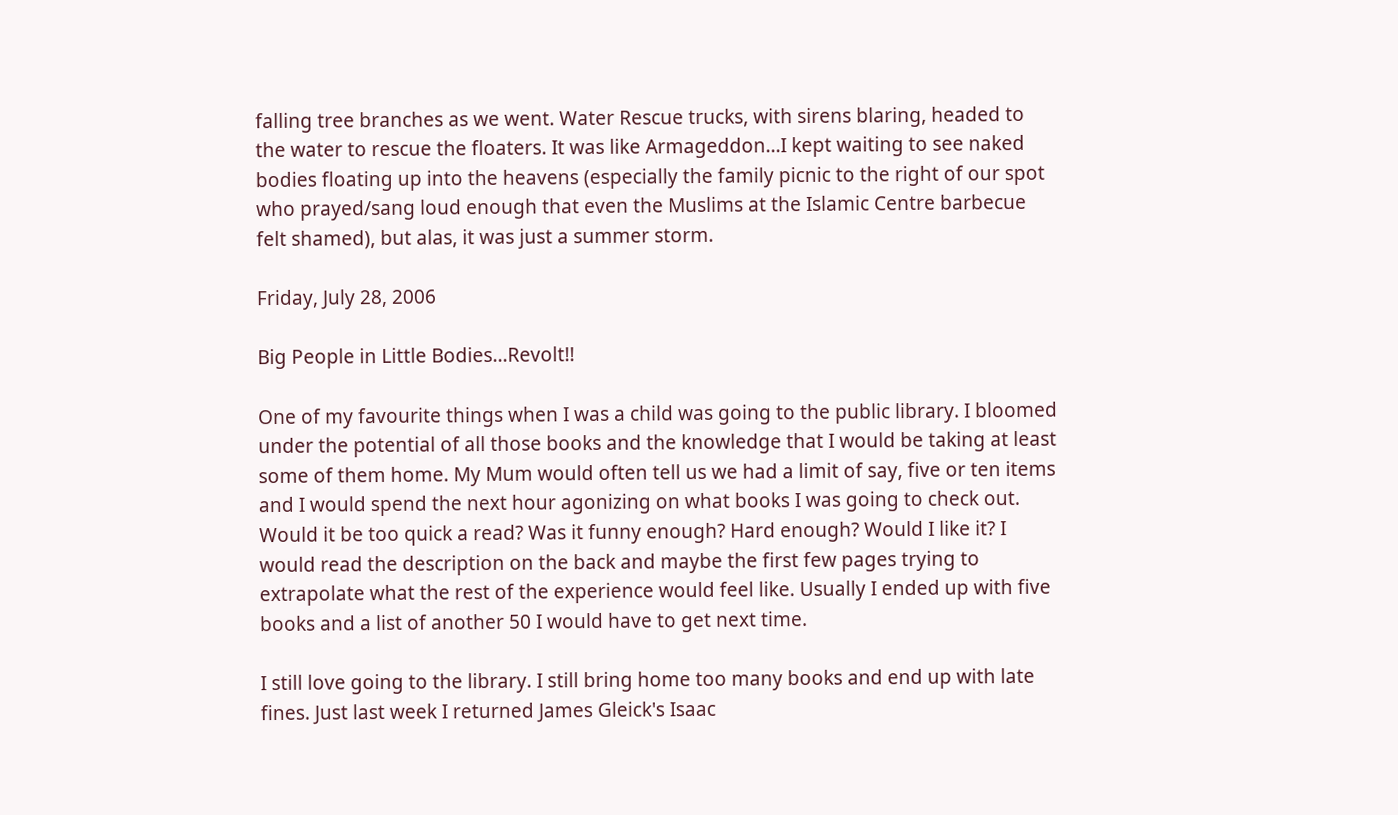falling tree branches as we went. Water Rescue trucks, with sirens blaring, headed to the water to rescue the floaters. It was like Armageddon...I kept waiting to see naked bodies floating up into the heavens (especially the family picnic to the right of our spot who prayed/sang loud enough that even the Muslims at the Islamic Centre barbecue felt shamed), but alas, it was just a summer storm.

Friday, July 28, 2006

Big People in Little Bodies...Revolt!!

One of my favourite things when I was a child was going to the public library. I bloomed under the potential of all those books and the knowledge that I would be taking at least some of them home. My Mum would often tell us we had a limit of say, five or ten items and I would spend the next hour agonizing on what books I was going to check out. Would it be too quick a read? Was it funny enough? Hard enough? Would I like it? I would read the description on the back and maybe the first few pages trying to extrapolate what the rest of the experience would feel like. Usually I ended up with five books and a list of another 50 I would have to get next time.

I still love going to the library. I still bring home too many books and end up with late fines. Just last week I returned James Gleick's Isaac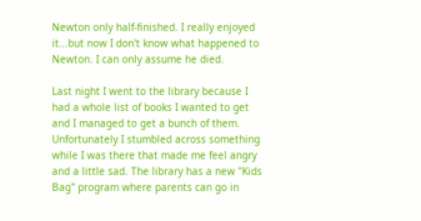Newton only half-finished. I really enjoyed it...but now I don't know what happened to Newton. I can only assume he died.

Last night I went to the library because I had a whole list of books I wanted to get and I managed to get a bunch of them. Unfortunately I stumbled across something while I was there that made me feel angry and a little sad. The library has a new "Kids Bag" program where parents can go in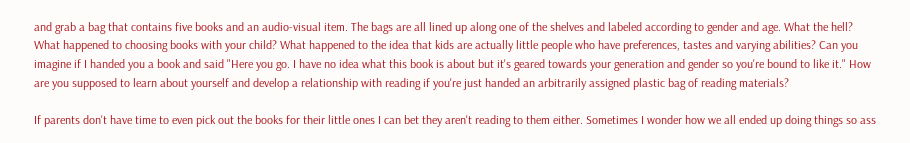and grab a bag that contains five books and an audio-visual item. The bags are all lined up along one of the shelves and labeled according to gender and age. What the hell? What happened to choosing books with your child? What happened to the idea that kids are actually little people who have preferences, tastes and varying abilities? Can you imagine if I handed you a book and said "Here you go. I have no idea what this book is about but it's geared towards your generation and gender so you're bound to like it." How are you supposed to learn about yourself and develop a relationship with reading if you're just handed an arbitrarily assigned plastic bag of reading materials?

If parents don't have time to even pick out the books for their little ones I can bet they aren't reading to them either. Sometimes I wonder how we all ended up doing things so ass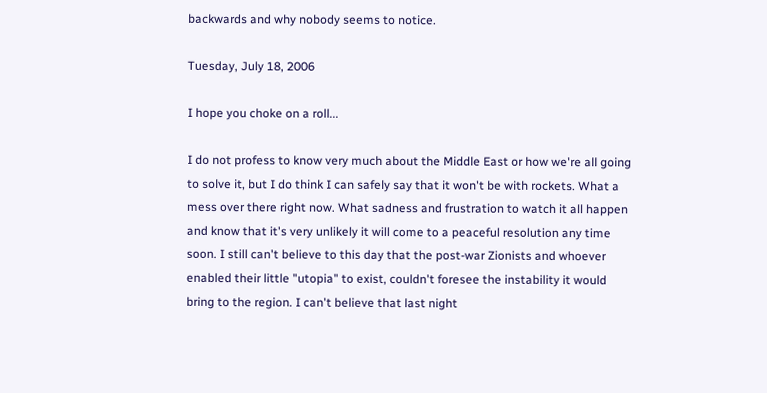backwards and why nobody seems to notice.

Tuesday, July 18, 2006

I hope you choke on a roll...

I do not profess to know very much about the Middle East or how we're all going to solve it, but I do think I can safely say that it won't be with rockets. What a mess over there right now. What sadness and frustration to watch it all happen and know that it's very unlikely it will come to a peaceful resolution any time soon. I still can't believe to this day that the post-war Zionists and whoever enabled their little "utopia" to exist, couldn't foresee the instability it would bring to the region. I can't believe that last night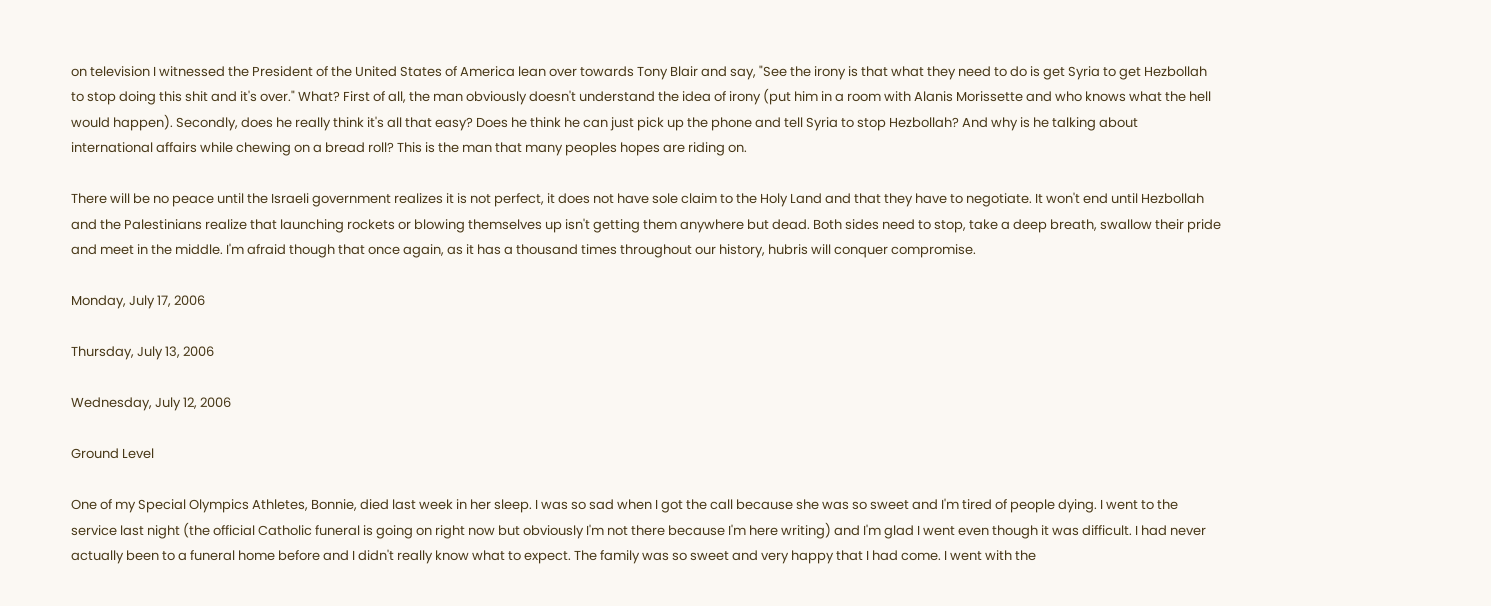on television I witnessed the President of the United States of America lean over towards Tony Blair and say, "See the irony is that what they need to do is get Syria to get Hezbollah to stop doing this shit and it's over." What? First of all, the man obviously doesn't understand the idea of irony (put him in a room with Alanis Morissette and who knows what the hell would happen). Secondly, does he really think it's all that easy? Does he think he can just pick up the phone and tell Syria to stop Hezbollah? And why is he talking about international affairs while chewing on a bread roll? This is the man that many peoples hopes are riding on.

There will be no peace until the Israeli government realizes it is not perfect, it does not have sole claim to the Holy Land and that they have to negotiate. It won't end until Hezbollah and the Palestinians realize that launching rockets or blowing themselves up isn't getting them anywhere but dead. Both sides need to stop, take a deep breath, swallow their pride and meet in the middle. I'm afraid though that once again, as it has a thousand times throughout our history, hubris will conquer compromise.

Monday, July 17, 2006

Thursday, July 13, 2006

Wednesday, July 12, 2006

Ground Level

One of my Special Olympics Athletes, Bonnie, died last week in her sleep. I was so sad when I got the call because she was so sweet and I'm tired of people dying. I went to the service last night (the official Catholic funeral is going on right now but obviously I'm not there because I'm here writing) and I'm glad I went even though it was difficult. I had never actually been to a funeral home before and I didn't really know what to expect. The family was so sweet and very happy that I had come. I went with the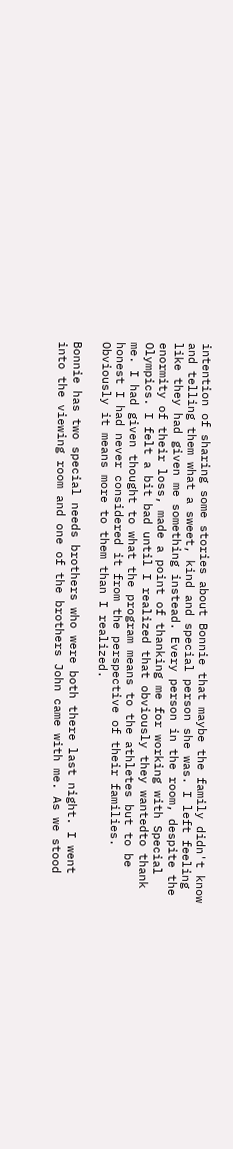intention of sharing some stories about Bonnie that maybe the family didn't know and telling them what a sweet, kind and special person she was. I left feeling like they had given me something instead. Every person in the room, despite the enormity of their loss, made a point of thanking me for working with Special Olympics. I felt a bit bad until I realized that obviously they wantedto thank me. I had given thought to what the program means to the athletes but to be honest I had never considered it from the perspective of their families. Obviously it means more to them than I realized.

Bonnie has two special needs brothers who were both there last night. I went into the viewing room and one of the brothers John came with me. As we stood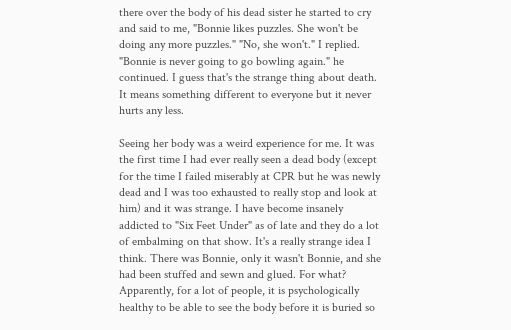there over the body of his dead sister he started to cry and said to me, "Bonnie likes puzzles. She won't be doing any more puzzles." "No, she won't." I replied. "Bonnie is never going to go bowling again." he continued. I guess that's the strange thing about death. It means something different to everyone but it never hurts any less.

Seeing her body was a weird experience for me. It was the first time I had ever really seen a dead body (except for the time I failed miserably at CPR but he was newly dead and I was too exhausted to really stop and look at him) and it was strange. I have become insanely addicted to "Six Feet Under" as of late and they do a lot of embalming on that show. It's a really strange idea I think. There was Bonnie, only it wasn't Bonnie, and she had been stuffed and sewn and glued. For what? Apparently, for a lot of people, it is psychologically healthy to be able to see the body before it is buried so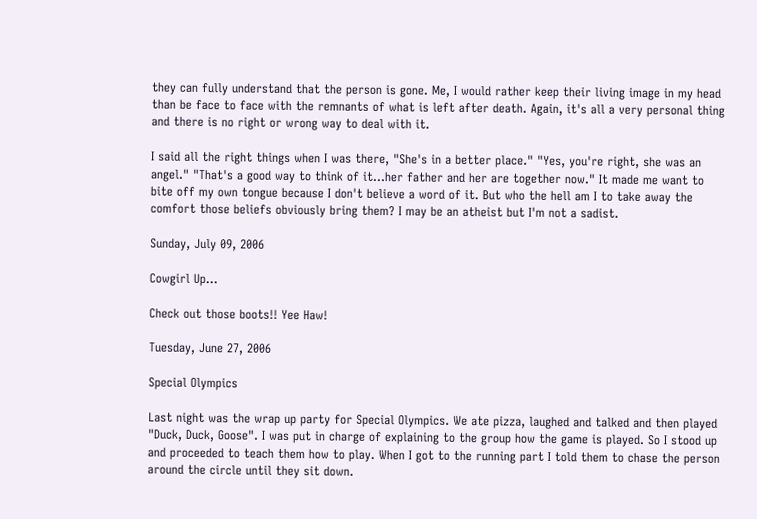they can fully understand that the person is gone. Me, I would rather keep their living image in my head than be face to face with the remnants of what is left after death. Again, it's all a very personal thing and there is no right or wrong way to deal with it.

I said all the right things when I was there, "She's in a better place." "Yes, you're right, she was an angel." "That's a good way to think of it...her father and her are together now." It made me want to bite off my own tongue because I don't believe a word of it. But who the hell am I to take away the comfort those beliefs obviously bring them? I may be an atheist but I'm not a sadist.

Sunday, July 09, 2006

Cowgirl Up...

Check out those boots!! Yee Haw!

Tuesday, June 27, 2006

Special Olympics

Last night was the wrap up party for Special Olympics. We ate pizza, laughed and talked and then played "Duck, Duck, Goose". I was put in charge of explaining to the group how the game is played. So I stood up and proceeded to teach them how to play. When I got to the running part I told them to chase the person around the circle until they sit down.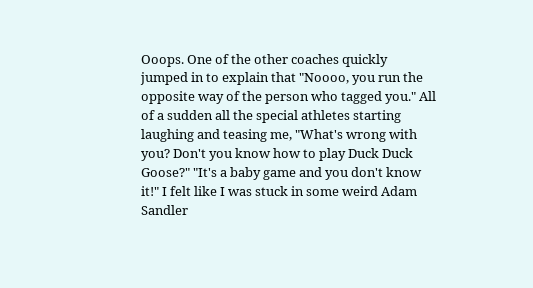Ooops. One of the other coaches quickly jumped in to explain that "Noooo, you run the opposite way of the person who tagged you." All of a sudden all the special athletes starting laughing and teasing me, "What's wrong with you? Don't you know how to play Duck Duck Goose?" "It's a baby game and you don't know it!" I felt like I was stuck in some weird Adam Sandler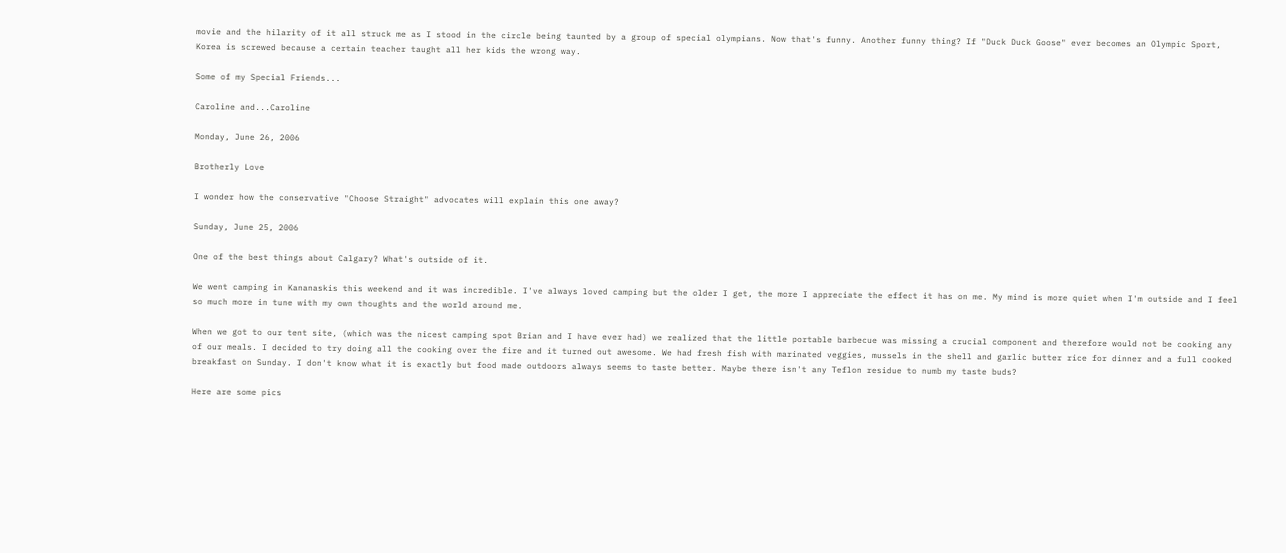movie and the hilarity of it all struck me as I stood in the circle being taunted by a group of special olympians. Now that's funny. Another funny thing? If "Duck Duck Goose" ever becomes an Olympic Sport, Korea is screwed because a certain teacher taught all her kids the wrong way.

Some of my Special Friends...

Caroline and...Caroline

Monday, June 26, 2006

Brotherly Love

I wonder how the conservative "Choose Straight" advocates will explain this one away?

Sunday, June 25, 2006

One of the best things about Calgary? What's outside of it.

We went camping in Kananaskis this weekend and it was incredible. I've always loved camping but the older I get, the more I appreciate the effect it has on me. My mind is more quiet when I'm outside and I feel so much more in tune with my own thoughts and the world around me.

When we got to our tent site, (which was the nicest camping spot Brian and I have ever had) we realized that the little portable barbecue was missing a crucial component and therefore would not be cooking any of our meals. I decided to try doing all the cooking over the fire and it turned out awesome. We had fresh fish with marinated veggies, mussels in the shell and garlic butter rice for dinner and a full cooked breakfast on Sunday. I don't know what it is exactly but food made outdoors always seems to taste better. Maybe there isn't any Teflon residue to numb my taste buds?

Here are some pics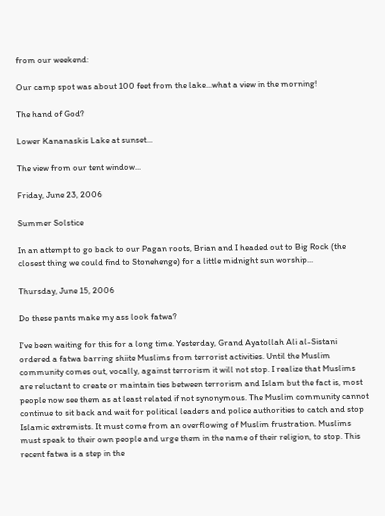from our weekend:

Our camp spot was about 100 feet from the lake...what a view in the morning!

The hand of God?

Lower Kananaskis Lake at sunset...

The view from our tent window...

Friday, June 23, 2006

Summer Solstice

In an attempt to go back to our Pagan roots, Brian and I headed out to Big Rock (the closest thing we could find to Stonehenge) for a little midnight sun worship...

Thursday, June 15, 2006

Do these pants make my ass look fatwa?

I've been waiting for this for a long time. Yesterday, Grand Ayatollah Ali al-Sistani ordered a fatwa barring shiite Muslims from terrorist activities. Until the Muslim community comes out, vocally, against terrorism it will not stop. I realize that Muslims are reluctant to create or maintain ties between terrorism and Islam but the fact is, most people now see them as at least related if not synonymous. The Muslim community cannot continue to sit back and wait for political leaders and police authorities to catch and stop Islamic extremists. It must come from an overflowing of Muslim frustration. Muslims must speak to their own people and urge them in the name of their religion, to stop. This recent fatwa is a step in the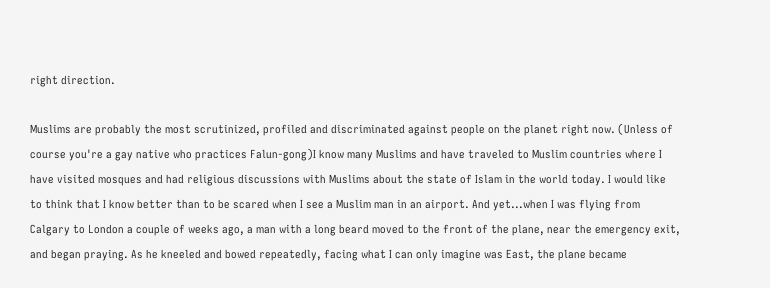right direction.

Muslims are probably the most scrutinized, profiled and discriminated against people on the planet right now. (Unless of course you're a gay native who practices Falun-gong)I know many Muslims and have traveled to Muslim countries where I have visited mosques and had religious discussions with Muslims about the state of Islam in the world today. I would like to think that I know better than to be scared when I see a Muslim man in an airport. And yet...when I was flying from Calgary to London a couple of weeks ago, a man with a long beard moved to the front of the plane, near the emergency exit, and began praying. As he kneeled and bowed repeatedly, facing what I can only imagine was East, the plane became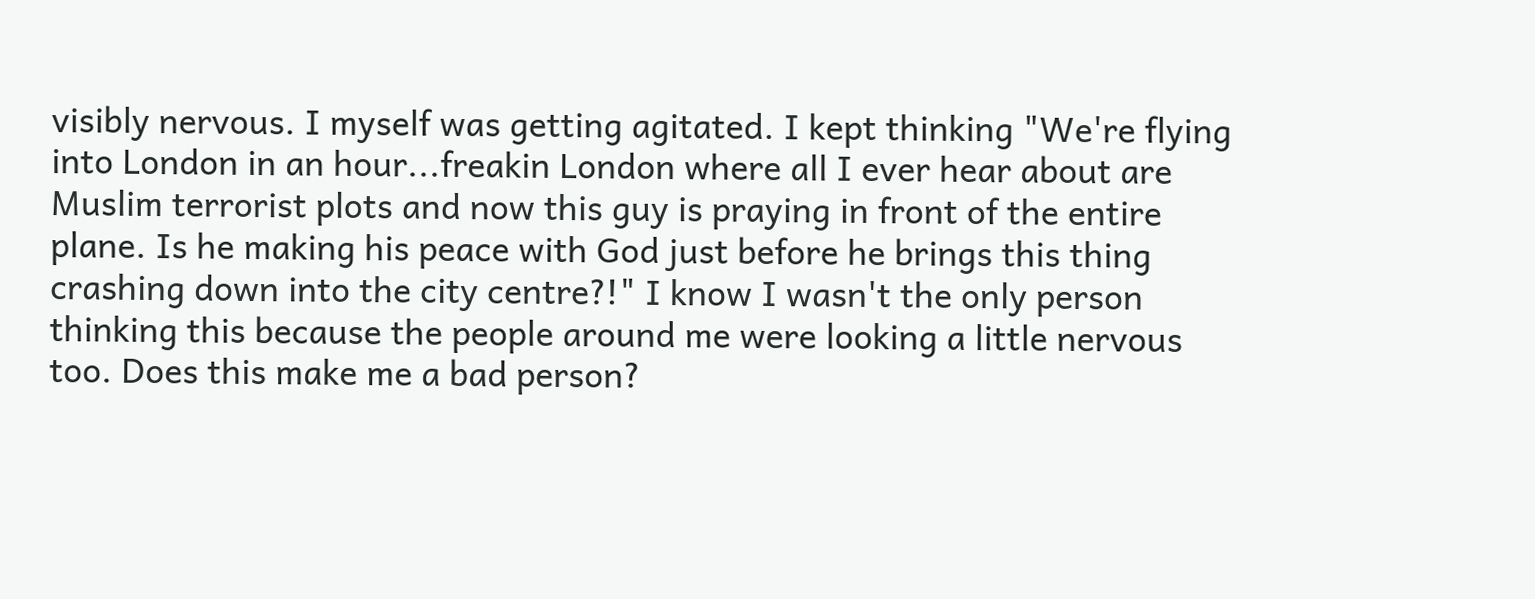visibly nervous. I myself was getting agitated. I kept thinking "We're flying into London in an hour...freakin London where all I ever hear about are Muslim terrorist plots and now this guy is praying in front of the entire plane. Is he making his peace with God just before he brings this thing crashing down into the city centre?!" I know I wasn't the only person thinking this because the people around me were looking a little nervous too. Does this make me a bad person?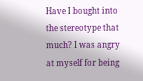Have I bought into the stereotype that much? I was angry at myself for being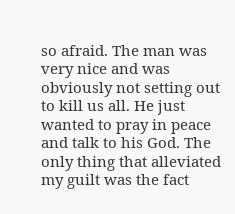so afraid. The man was very nice and was obviously not setting out to kill us all. He just wanted to pray in peace and talk to his God. The only thing that alleviated my guilt was the fact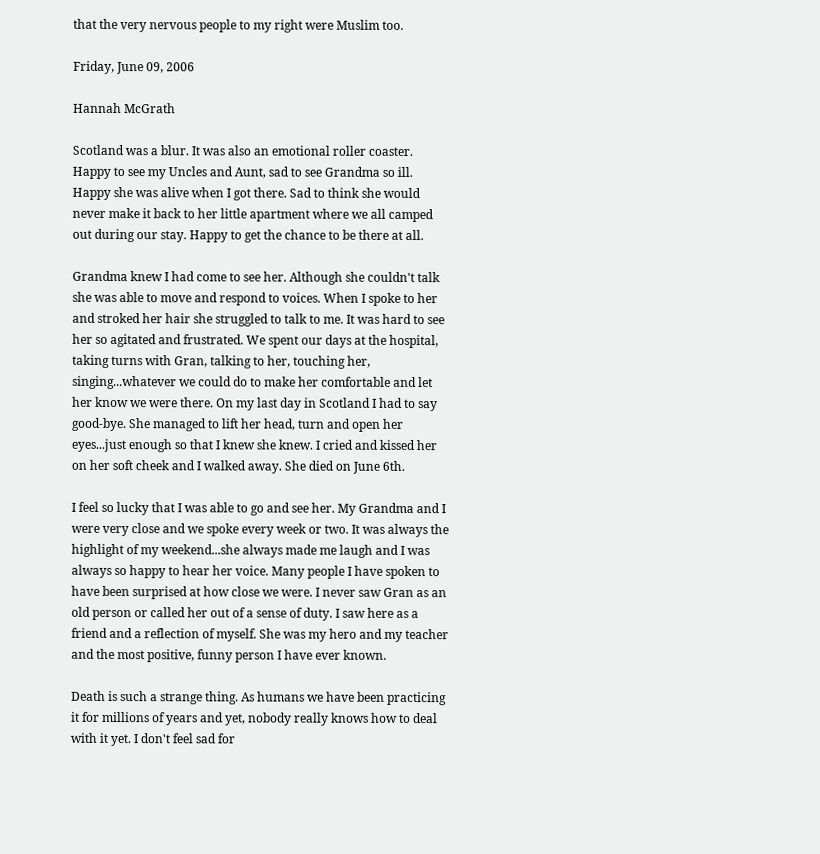that the very nervous people to my right were Muslim too.

Friday, June 09, 2006

Hannah McGrath

Scotland was a blur. It was also an emotional roller coaster. Happy to see my Uncles and Aunt, sad to see Grandma so ill. Happy she was alive when I got there. Sad to think she would never make it back to her little apartment where we all camped out during our stay. Happy to get the chance to be there at all.

Grandma knew I had come to see her. Although she couldn't talk she was able to move and respond to voices. When I spoke to her and stroked her hair she struggled to talk to me. It was hard to see her so agitated and frustrated. We spent our days at the hospital, taking turns with Gran, talking to her, touching her, singing...whatever we could do to make her comfortable and let her know we were there. On my last day in Scotland I had to say good-bye. She managed to lift her head, turn and open her eyes...just enough so that I knew she knew. I cried and kissed her on her soft cheek and I walked away. She died on June 6th.

I feel so lucky that I was able to go and see her. My Grandma and I were very close and we spoke every week or two. It was always the highlight of my weekend...she always made me laugh and I was always so happy to hear her voice. Many people I have spoken to have been surprised at how close we were. I never saw Gran as an old person or called her out of a sense of duty. I saw here as a friend and a reflection of myself. She was my hero and my teacher and the most positive, funny person I have ever known.

Death is such a strange thing. As humans we have been practicing it for millions of years and yet, nobody really knows how to deal with it yet. I don't feel sad for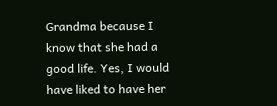Grandma because I know that she had a good life. Yes, I would have liked to have her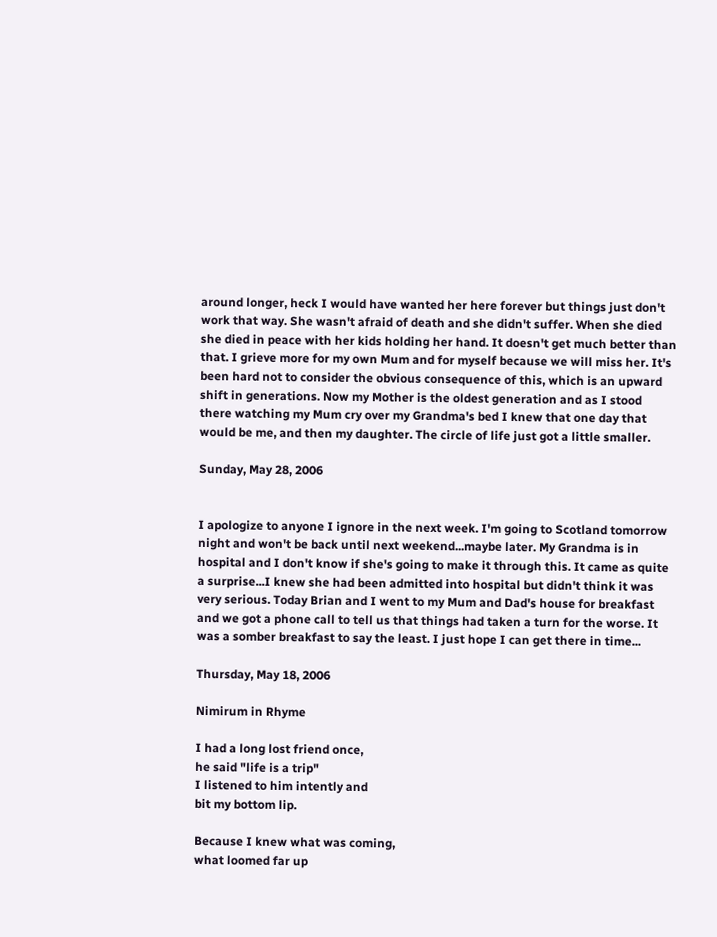around longer, heck I would have wanted her here forever but things just don't work that way. She wasn't afraid of death and she didn't suffer. When she died she died in peace with her kids holding her hand. It doesn't get much better than that. I grieve more for my own Mum and for myself because we will miss her. It's been hard not to consider the obvious consequence of this, which is an upward shift in generations. Now my Mother is the oldest generation and as I stood there watching my Mum cry over my Grandma's bed I knew that one day that would be me, and then my daughter. The circle of life just got a little smaller.

Sunday, May 28, 2006


I apologize to anyone I ignore in the next week. I'm going to Scotland tomorrow night and won't be back until next weekend...maybe later. My Grandma is in hospital and I don't know if she's going to make it through this. It came as quite a surprise...I knew she had been admitted into hospital but didn't think it was very serious. Today Brian and I went to my Mum and Dad's house for breakfast and we got a phone call to tell us that things had taken a turn for the worse. It was a somber breakfast to say the least. I just hope I can get there in time...

Thursday, May 18, 2006

Nimirum in Rhyme

I had a long lost friend once,
he said "life is a trip"
I listened to him intently and
bit my bottom lip.

Because I knew what was coming,
what loomed far up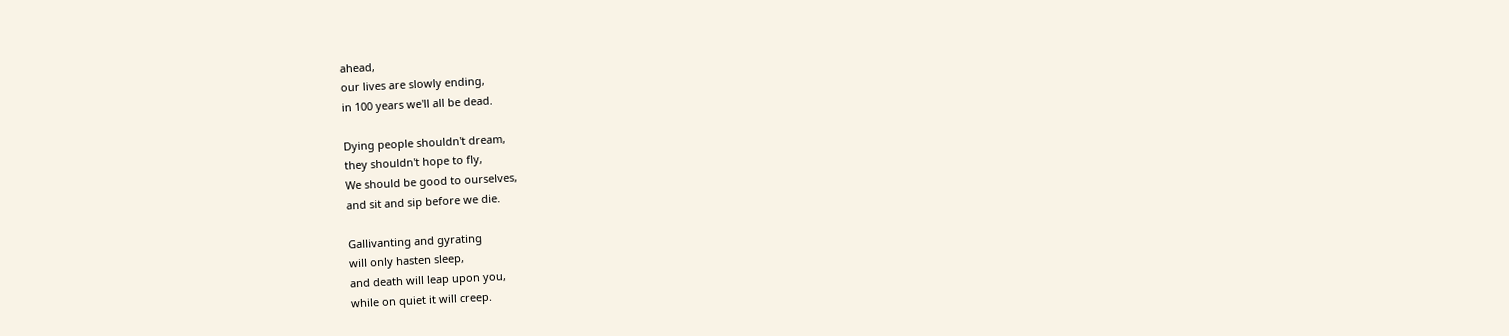ahead,
our lives are slowly ending,
in 100 years we'll all be dead.

Dying people shouldn't dream,
they shouldn't hope to fly,
We should be good to ourselves,
and sit and sip before we die.

Gallivanting and gyrating
will only hasten sleep,
and death will leap upon you,
while on quiet it will creep.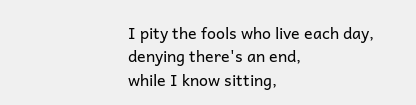I pity the fools who live each day,
denying there's an end,
while I know sitting,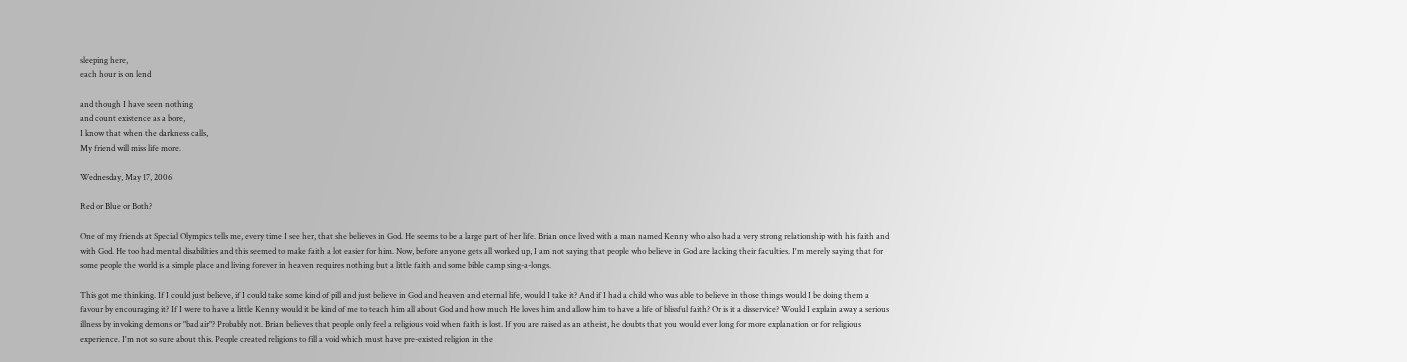sleeping here,
each hour is on lend

and though I have seen nothing
and count existence as a bore,
I know that when the darkness calls,
My friend will miss life more.

Wednesday, May 17, 2006

Red or Blue or Both?

One of my friends at Special Olympics tells me, every time I see her, that she believes in God. He seems to be a large part of her life. Brian once lived with a man named Kenny who also had a very strong relationship with his faith and with God. He too had mental disabilities and this seemed to make faith a lot easier for him. Now, before anyone gets all worked up, I am not saying that people who believe in God are lacking their faculties. I'm merely saying that for some people the world is a simple place and living forever in heaven requires nothing but a little faith and some bible camp sing-a-longs.

This got me thinking. If I could just believe, if I could take some kind of pill and just believe in God and heaven and eternal life, would I take it? And if I had a child who was able to believe in those things would I be doing them a favour by encouraging it? If I were to have a little Kenny would it be kind of me to teach him all about God and how much He loves him and allow him to have a life of blissful faith? Or is it a disservice? Would I explain away a serious illness by invoking demons or "bad air"? Probably not. Brian believes that people only feel a religious void when faith is lost. If you are raised as an atheist, he doubts that you would ever long for more explanation or for religious experience. I'm not so sure about this. People created religions to fill a void which must have pre-existed religion in the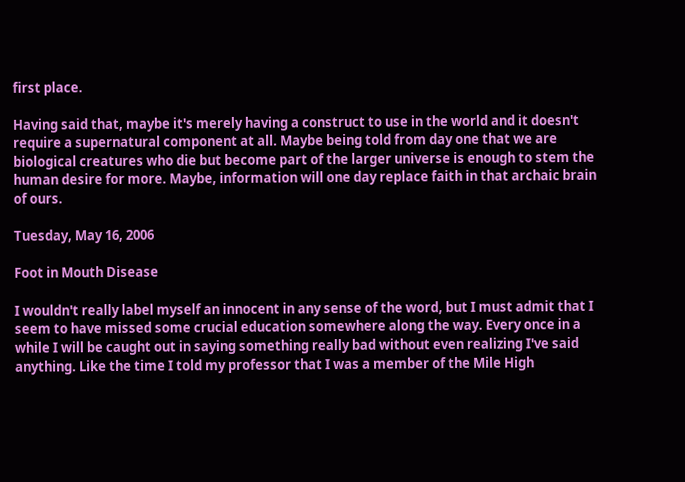first place.

Having said that, maybe it's merely having a construct to use in the world and it doesn't require a supernatural component at all. Maybe being told from day one that we are biological creatures who die but become part of the larger universe is enough to stem the human desire for more. Maybe, information will one day replace faith in that archaic brain of ours.

Tuesday, May 16, 2006

Foot in Mouth Disease

I wouldn't really label myself an innocent in any sense of the word, but I must admit that I seem to have missed some crucial education somewhere along the way. Every once in a while I will be caught out in saying something really bad without even realizing I've said anything. Like the time I told my professor that I was a member of the Mile High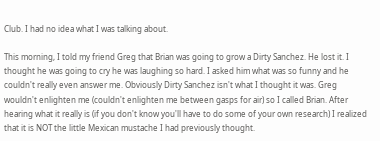Club. I had no idea what I was talking about.

This morning, I told my friend Greg that Brian was going to grow a Dirty Sanchez. He lost it. I thought he was going to cry he was laughing so hard. I asked him what was so funny and he couldn't really even answer me. Obviously Dirty Sanchez isn't what I thought it was. Greg wouldn't enlighten me (couldn't enlighten me between gasps for air) so I called Brian. After hearing what it really is (if you don't know you'll have to do some of your own research) I realized that it is NOT the little Mexican mustache I had previously thought.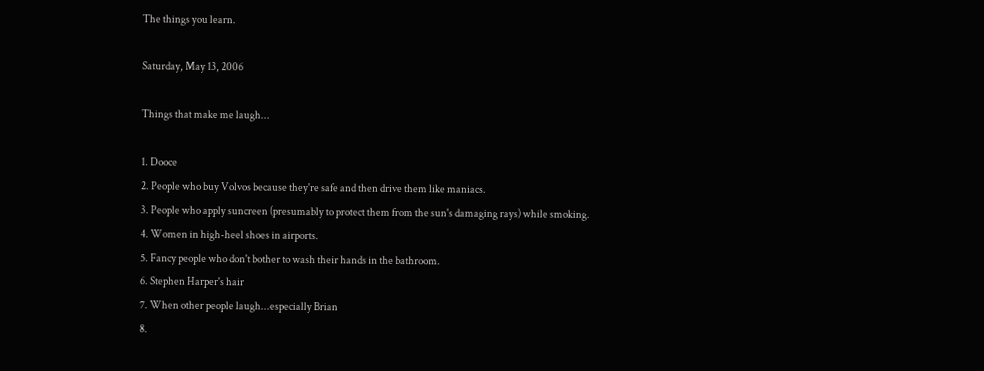The things you learn.

Saturday, May 13, 2006

Things that make me laugh...

1. Dooce
2. People who buy Volvos because they're safe and then drive them like maniacs.
3. People who apply suncreen (presumably to protect them from the sun's damaging rays) while smoking.
4. Women in high-heel shoes in airports.
5. Fancy people who don't bother to wash their hands in the bathroom.
6. Stephen Harper's hair
7. When other people laugh...especially Brian
8.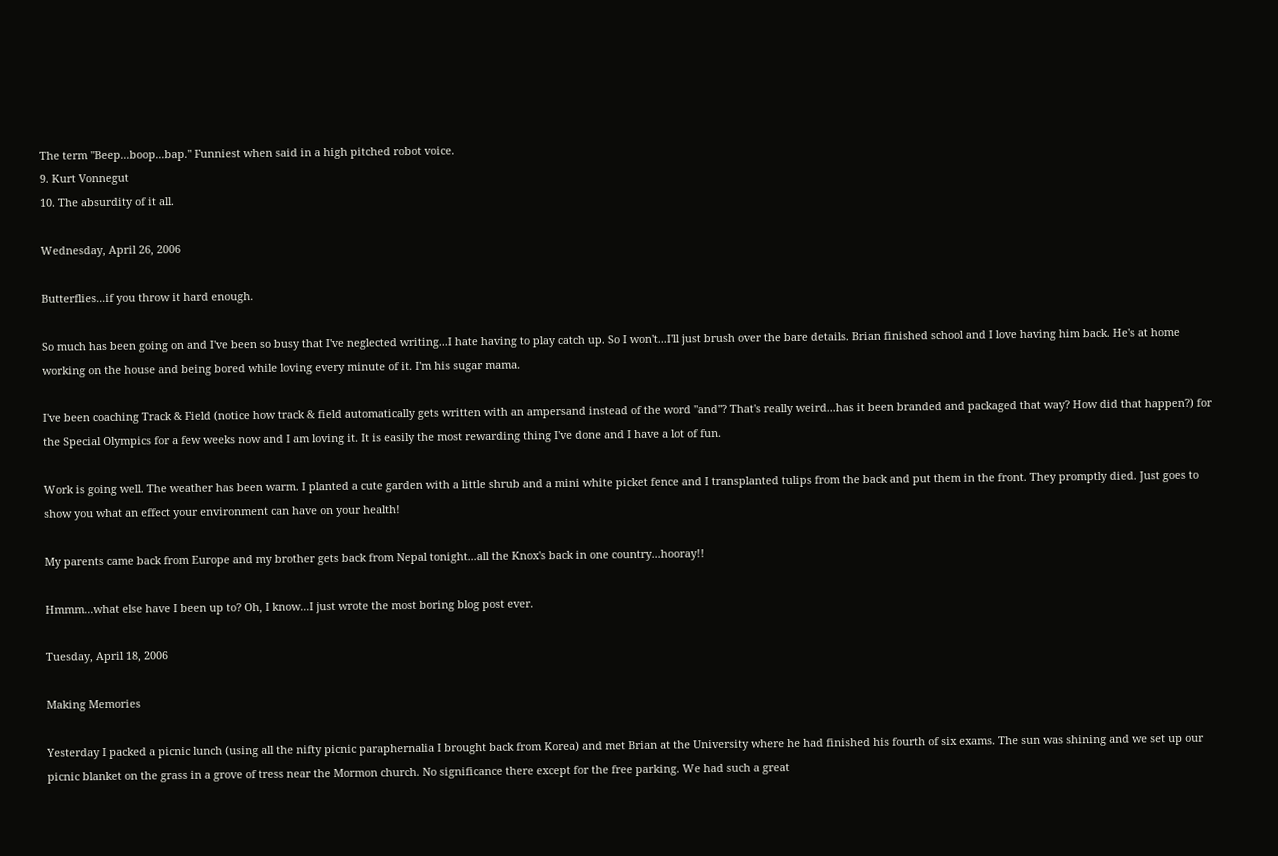The term "Beep...boop...bap." Funniest when said in a high pitched robot voice.
9. Kurt Vonnegut
10. The absurdity of it all.

Wednesday, April 26, 2006

Butterflies...if you throw it hard enough.

So much has been going on and I've been so busy that I've neglected writing...I hate having to play catch up. So I won't...I'll just brush over the bare details. Brian finished school and I love having him back. He's at home working on the house and being bored while loving every minute of it. I'm his sugar mama.

I've been coaching Track & Field (notice how track & field automatically gets written with an ampersand instead of the word "and"? That's really weird...has it been branded and packaged that way? How did that happen?) for the Special Olympics for a few weeks now and I am loving it. It is easily the most rewarding thing I've done and I have a lot of fun.

Work is going well. The weather has been warm. I planted a cute garden with a little shrub and a mini white picket fence and I transplanted tulips from the back and put them in the front. They promptly died. Just goes to show you what an effect your environment can have on your health!

My parents came back from Europe and my brother gets back from Nepal tonight...all the Knox's back in one country...hooray!!

Hmmm...what else have I been up to? Oh, I know...I just wrote the most boring blog post ever.

Tuesday, April 18, 2006

Making Memories

Yesterday I packed a picnic lunch (using all the nifty picnic paraphernalia I brought back from Korea) and met Brian at the University where he had finished his fourth of six exams. The sun was shining and we set up our picnic blanket on the grass in a grove of tress near the Mormon church. No significance there except for the free parking. We had such a great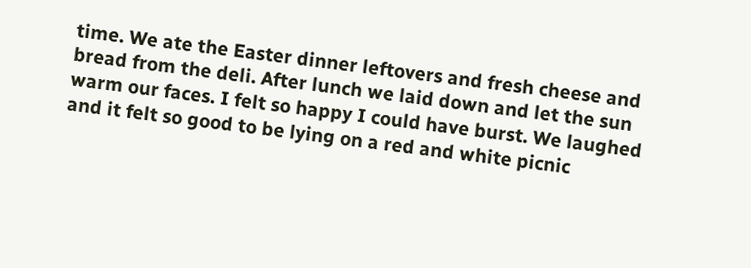time. We ate the Easter dinner leftovers and fresh cheese and bread from the deli. After lunch we laid down and let the sun warm our faces. I felt so happy I could have burst. We laughed and it felt so good to be lying on a red and white picnic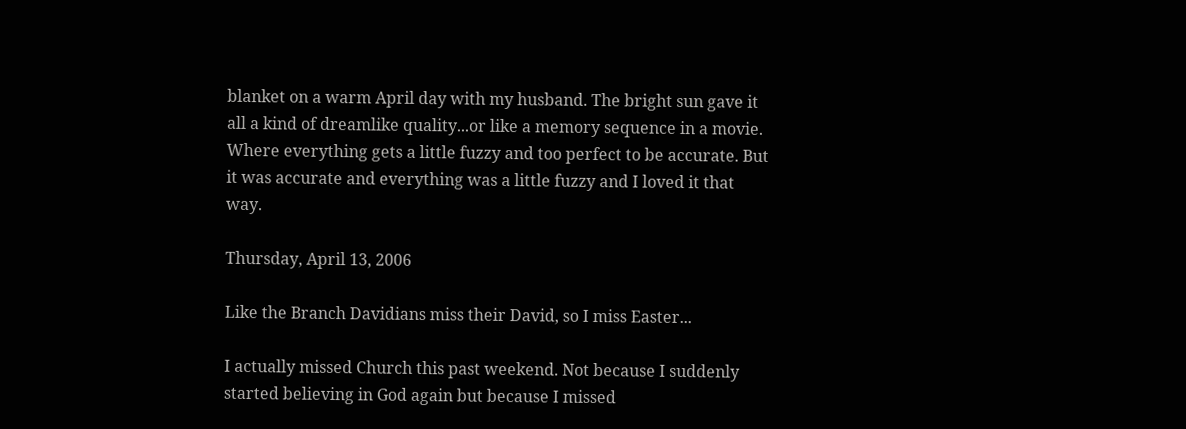blanket on a warm April day with my husband. The bright sun gave it all a kind of dreamlike quality...or like a memory sequence in a movie. Where everything gets a little fuzzy and too perfect to be accurate. But it was accurate and everything was a little fuzzy and I loved it that way.

Thursday, April 13, 2006

Like the Branch Davidians miss their David, so I miss Easter...

I actually missed Church this past weekend. Not because I suddenly started believing in God again but because I missed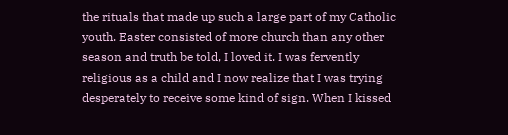the rituals that made up such a large part of my Catholic youth. Easter consisted of more church than any other season and truth be told, I loved it. I was fervently religious as a child and I now realize that I was trying desperately to receive some kind of sign. When I kissed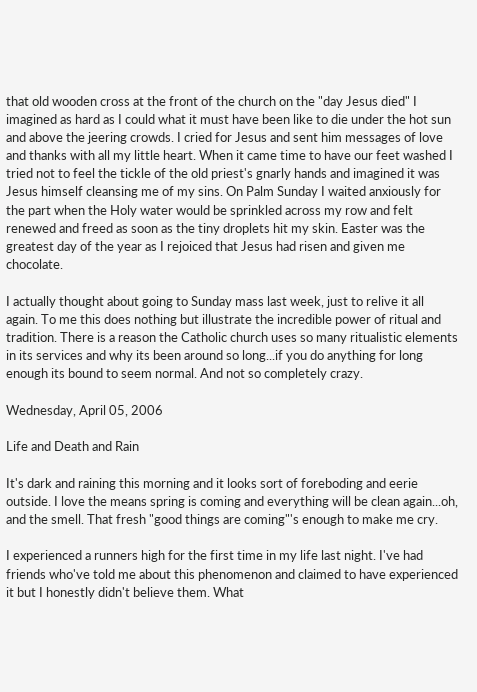that old wooden cross at the front of the church on the "day Jesus died" I imagined as hard as I could what it must have been like to die under the hot sun and above the jeering crowds. I cried for Jesus and sent him messages of love and thanks with all my little heart. When it came time to have our feet washed I tried not to feel the tickle of the old priest's gnarly hands and imagined it was Jesus himself cleansing me of my sins. On Palm Sunday I waited anxiously for the part when the Holy water would be sprinkled across my row and felt renewed and freed as soon as the tiny droplets hit my skin. Easter was the greatest day of the year as I rejoiced that Jesus had risen and given me chocolate.

I actually thought about going to Sunday mass last week, just to relive it all again. To me this does nothing but illustrate the incredible power of ritual and tradition. There is a reason the Catholic church uses so many ritualistic elements in its services and why its been around so long...if you do anything for long enough its bound to seem normal. And not so completely crazy.

Wednesday, April 05, 2006

Life and Death and Rain

It's dark and raining this morning and it looks sort of foreboding and eerie outside. I love the means spring is coming and everything will be clean again...oh, and the smell. That fresh "good things are coming"'s enough to make me cry.

I experienced a runners high for the first time in my life last night. I've had friends who've told me about this phenomenon and claimed to have experienced it but I honestly didn't believe them. What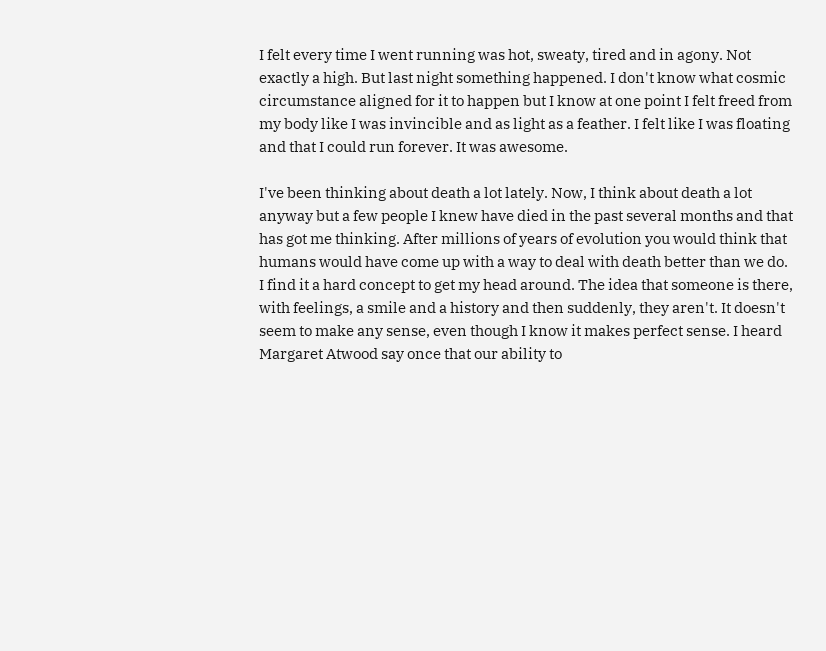I felt every time I went running was hot, sweaty, tired and in agony. Not exactly a high. But last night something happened. I don't know what cosmic circumstance aligned for it to happen but I know at one point I felt freed from my body like I was invincible and as light as a feather. I felt like I was floating and that I could run forever. It was awesome.

I've been thinking about death a lot lately. Now, I think about death a lot anyway but a few people I knew have died in the past several months and that has got me thinking. After millions of years of evolution you would think that humans would have come up with a way to deal with death better than we do. I find it a hard concept to get my head around. The idea that someone is there, with feelings, a smile and a history and then suddenly, they aren't. It doesn't seem to make any sense, even though I know it makes perfect sense. I heard Margaret Atwood say once that our ability to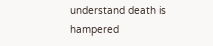understand death is hampered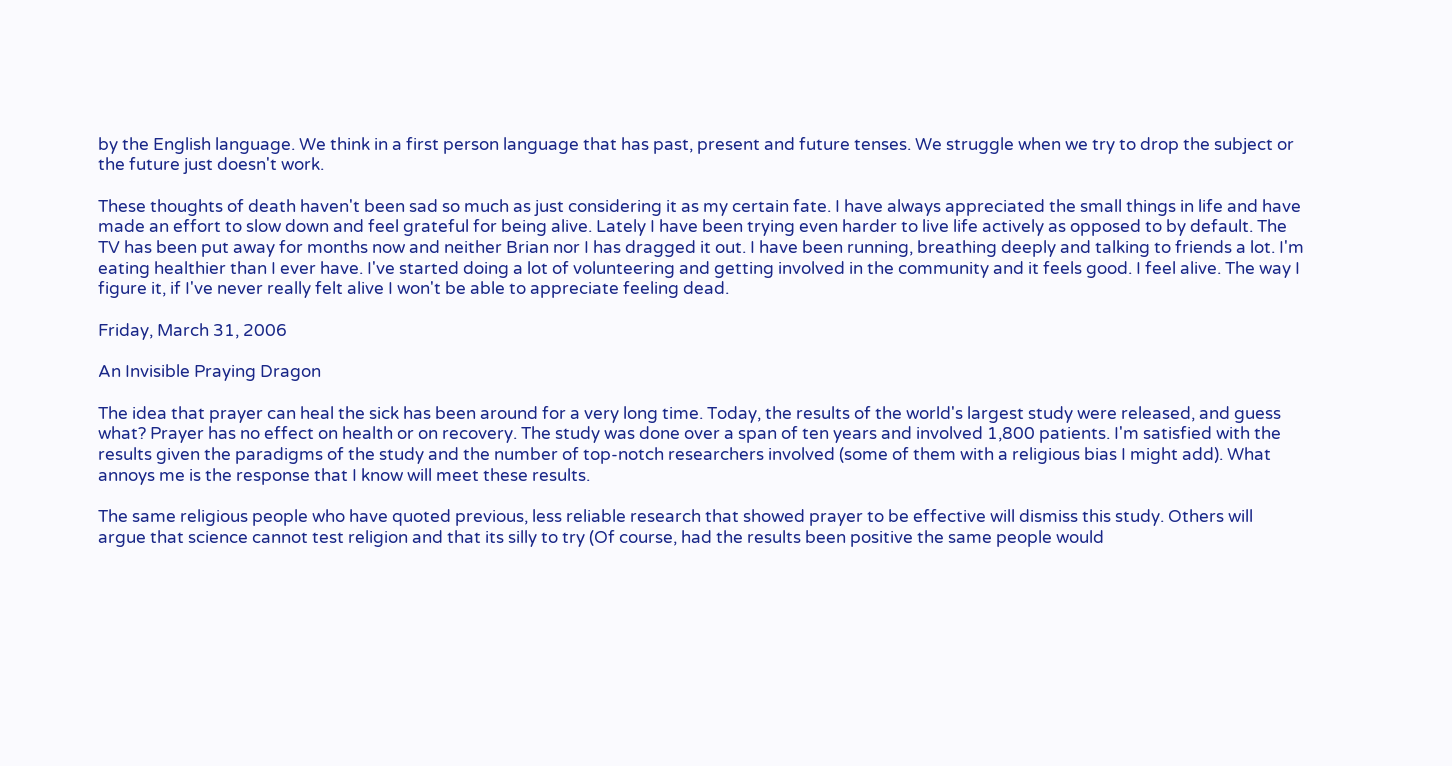by the English language. We think in a first person language that has past, present and future tenses. We struggle when we try to drop the subject or the future just doesn't work.

These thoughts of death haven't been sad so much as just considering it as my certain fate. I have always appreciated the small things in life and have made an effort to slow down and feel grateful for being alive. Lately I have been trying even harder to live life actively as opposed to by default. The TV has been put away for months now and neither Brian nor I has dragged it out. I have been running, breathing deeply and talking to friends a lot. I'm eating healthier than I ever have. I've started doing a lot of volunteering and getting involved in the community and it feels good. I feel alive. The way I figure it, if I've never really felt alive I won't be able to appreciate feeling dead.

Friday, March 31, 2006

An Invisible Praying Dragon

The idea that prayer can heal the sick has been around for a very long time. Today, the results of the world's largest study were released, and guess what? Prayer has no effect on health or on recovery. The study was done over a span of ten years and involved 1,800 patients. I'm satisfied with the results given the paradigms of the study and the number of top-notch researchers involved (some of them with a religious bias I might add). What annoys me is the response that I know will meet these results.

The same religious people who have quoted previous, less reliable research that showed prayer to be effective will dismiss this study. Others will argue that science cannot test religion and that its silly to try (Of course, had the results been positive the same people would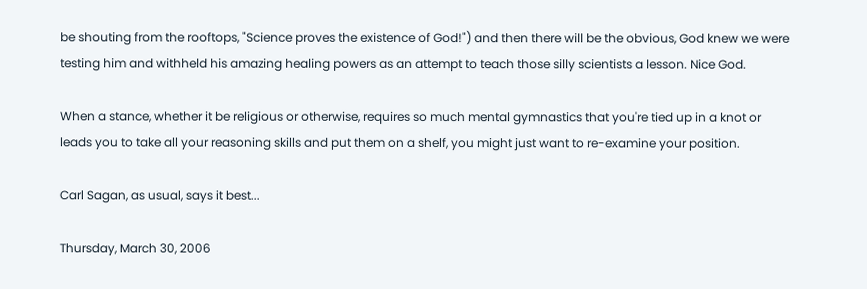be shouting from the rooftops, "Science proves the existence of God!") and then there will be the obvious, God knew we were testing him and withheld his amazing healing powers as an attempt to teach those silly scientists a lesson. Nice God.

When a stance, whether it be religious or otherwise, requires so much mental gymnastics that you're tied up in a knot or leads you to take all your reasoning skills and put them on a shelf, you might just want to re-examine your position.

Carl Sagan, as usual, says it best...

Thursday, March 30, 2006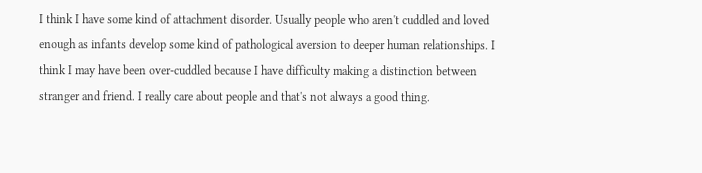I think I have some kind of attachment disorder. Usually people who aren't cuddled and loved enough as infants develop some kind of pathological aversion to deeper human relationships. I think I may have been over-cuddled because I have difficulty making a distinction between stranger and friend. I really care about people and that's not always a good thing.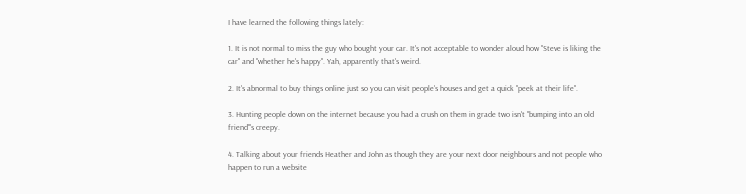I have learned the following things lately:

1. It is not normal to miss the guy who bought your car. It's not acceptable to wonder aloud how "Steve is liking the car" and "whether he's happy". Yah, apparently that's weird.

2. It's abnormal to buy things online just so you can visit people's houses and get a quick "peek at their life".

3. Hunting people down on the internet because you had a crush on them in grade two isn't "bumping into an old friend"'s creepy.

4. Talking about your friends Heather and John as though they are your next door neighbours and not people who happen to run a website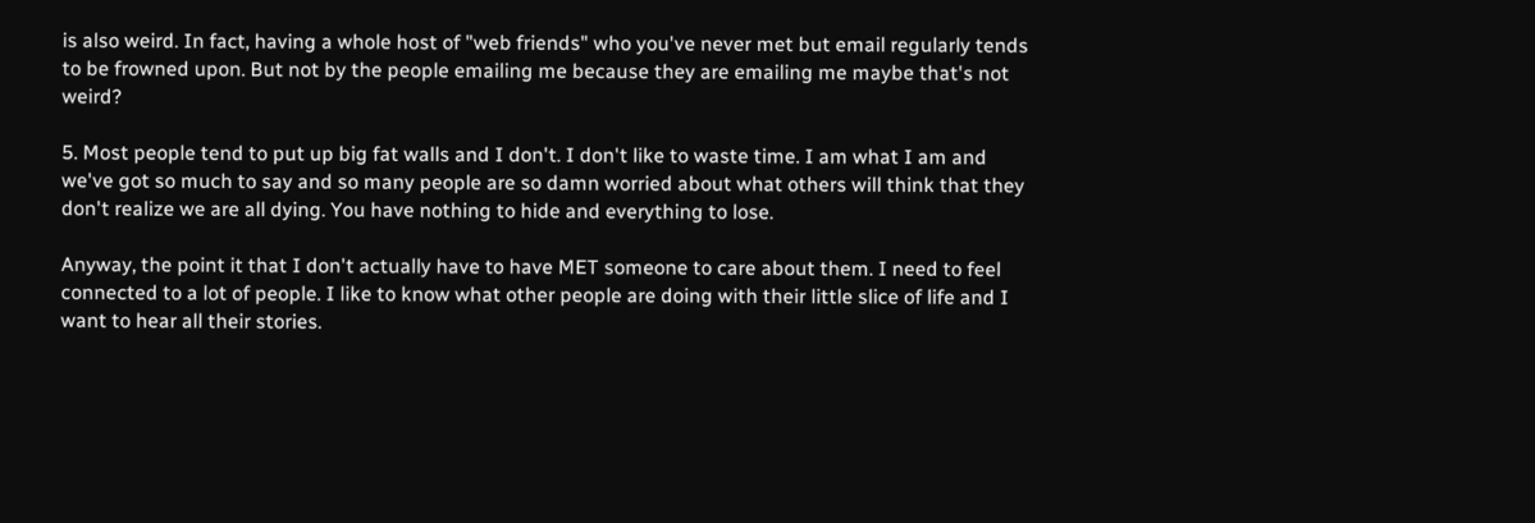is also weird. In fact, having a whole host of "web friends" who you've never met but email regularly tends to be frowned upon. But not by the people emailing me because they are emailing me maybe that's not weird?

5. Most people tend to put up big fat walls and I don't. I don't like to waste time. I am what I am and we've got so much to say and so many people are so damn worried about what others will think that they don't realize we are all dying. You have nothing to hide and everything to lose.

Anyway, the point it that I don't actually have to have MET someone to care about them. I need to feel connected to a lot of people. I like to know what other people are doing with their little slice of life and I want to hear all their stories.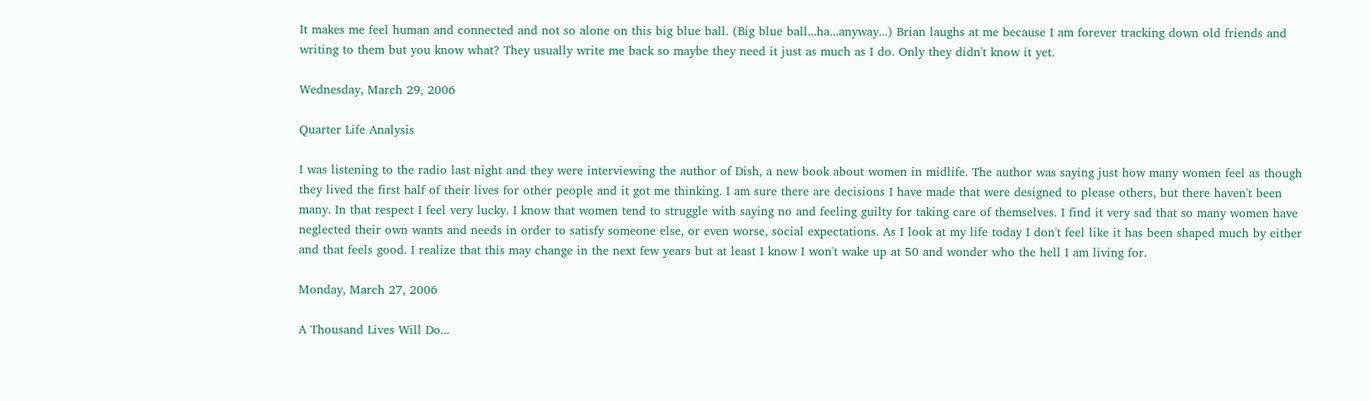It makes me feel human and connected and not so alone on this big blue ball. (Big blue ball...ha...anyway...) Brian laughs at me because I am forever tracking down old friends and writing to them but you know what? They usually write me back so maybe they need it just as much as I do. Only they didn't know it yet.

Wednesday, March 29, 2006

Quarter Life Analysis

I was listening to the radio last night and they were interviewing the author of Dish, a new book about women in midlife. The author was saying just how many women feel as though they lived the first half of their lives for other people and it got me thinking. I am sure there are decisions I have made that were designed to please others, but there haven't been many. In that respect I feel very lucky. I know that women tend to struggle with saying no and feeling guilty for taking care of themselves. I find it very sad that so many women have neglected their own wants and needs in order to satisfy someone else, or even worse, social expectations. As I look at my life today I don't feel like it has been shaped much by either and that feels good. I realize that this may change in the next few years but at least I know I won't wake up at 50 and wonder who the hell I am living for.

Monday, March 27, 2006

A Thousand Lives Will Do...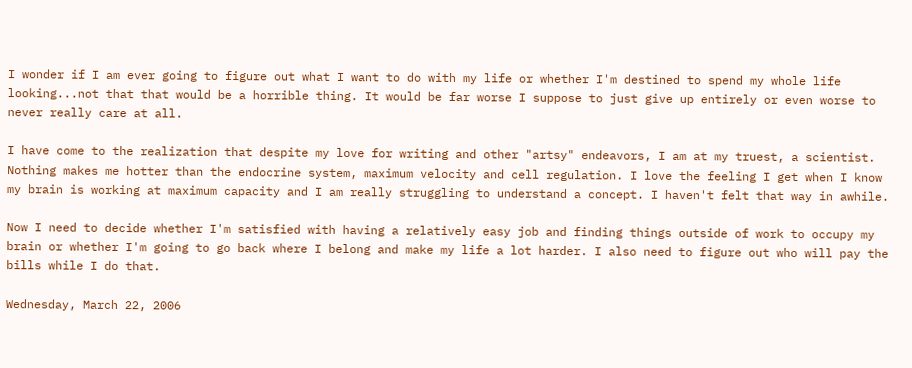I wonder if I am ever going to figure out what I want to do with my life or whether I'm destined to spend my whole life looking...not that that would be a horrible thing. It would be far worse I suppose to just give up entirely or even worse to never really care at all.

I have come to the realization that despite my love for writing and other "artsy" endeavors, I am at my truest, a scientist. Nothing makes me hotter than the endocrine system, maximum velocity and cell regulation. I love the feeling I get when I know my brain is working at maximum capacity and I am really struggling to understand a concept. I haven't felt that way in awhile.

Now I need to decide whether I'm satisfied with having a relatively easy job and finding things outside of work to occupy my brain or whether I'm going to go back where I belong and make my life a lot harder. I also need to figure out who will pay the bills while I do that.

Wednesday, March 22, 2006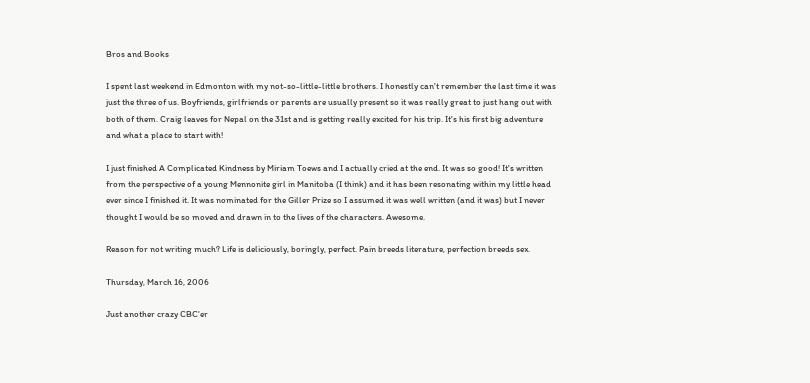Bros and Books

I spent last weekend in Edmonton with my not-so-little-little brothers. I honestly can't remember the last time it was just the three of us. Boyfriends, girlfriends or parents are usually present so it was really great to just hang out with both of them. Craig leaves for Nepal on the 31st and is getting really excited for his trip. It's his first big adventure and what a place to start with!

I just finished A Complicated Kindness by Miriam Toews and I actually cried at the end. It was so good! It's written from the perspective of a young Mennonite girl in Manitoba (I think) and it has been resonating within my little head ever since I finished it. It was nominated for the Giller Prize so I assumed it was well written (and it was) but I never thought I would be so moved and drawn in to the lives of the characters. Awesome.

Reason for not writing much? Life is deliciously, boringly, perfect. Pain breeds literature, perfection breeds sex.

Thursday, March 16, 2006

Just another crazy CBC'er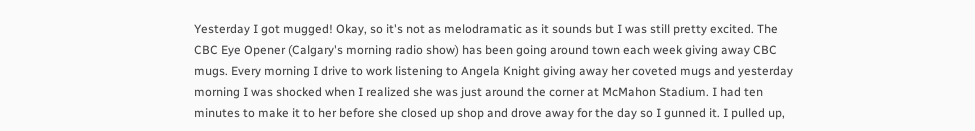Yesterday I got mugged! Okay, so it's not as melodramatic as it sounds but I was still pretty excited. The CBC Eye Opener (Calgary's morning radio show) has been going around town each week giving away CBC mugs. Every morning I drive to work listening to Angela Knight giving away her coveted mugs and yesterday morning I was shocked when I realized she was just around the corner at McMahon Stadium. I had ten minutes to make it to her before she closed up shop and drove away for the day so I gunned it. I pulled up,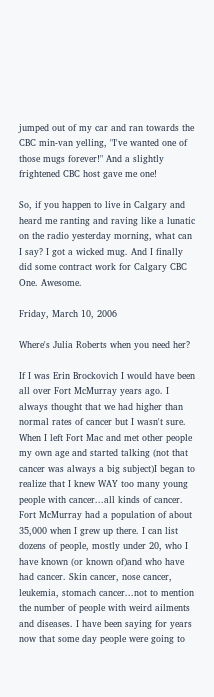jumped out of my car and ran towards the CBC min-van yelling, "I've wanted one of those mugs forever!" And a slightly frightened CBC host gave me one!

So, if you happen to live in Calgary and heard me ranting and raving like a lunatic on the radio yesterday morning, what can I say? I got a wicked mug. And I finally did some contract work for Calgary CBC One. Awesome.

Friday, March 10, 2006

Where's Julia Roberts when you need her?

If I was Erin Brockovich I would have been all over Fort McMurray years ago. I always thought that we had higher than normal rates of cancer but I wasn't sure. When I left Fort Mac and met other people my own age and started talking (not that cancer was always a big subject)I began to realize that I knew WAY too many young people with cancer...all kinds of cancer. Fort McMurray had a population of about 35,000 when I grew up there. I can list dozens of people, mostly under 20, who I have known (or known of)and who have had cancer. Skin cancer, nose cancer, leukemia, stomach cancer...not to mention the number of people with weird ailments and diseases. I have been saying for years now that some day people were going to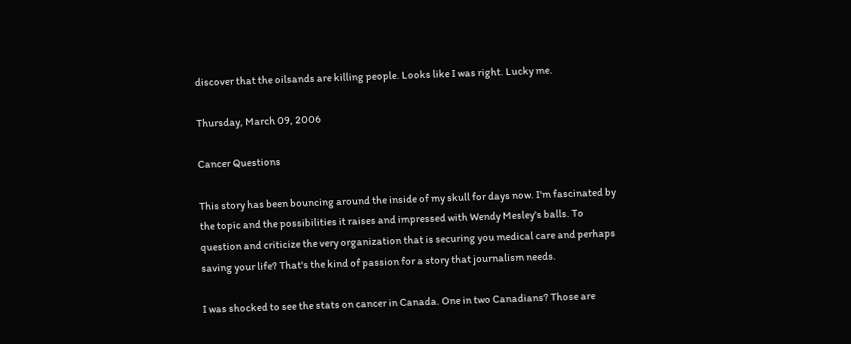discover that the oilsands are killing people. Looks like I was right. Lucky me.

Thursday, March 09, 2006

Cancer Questions

This story has been bouncing around the inside of my skull for days now. I'm fascinated by the topic and the possibilities it raises and impressed with Wendy Mesley's balls. To question and criticize the very organization that is securing you medical care and perhaps saving your life? That's the kind of passion for a story that journalism needs.

I was shocked to see the stats on cancer in Canada. One in two Canadians? Those are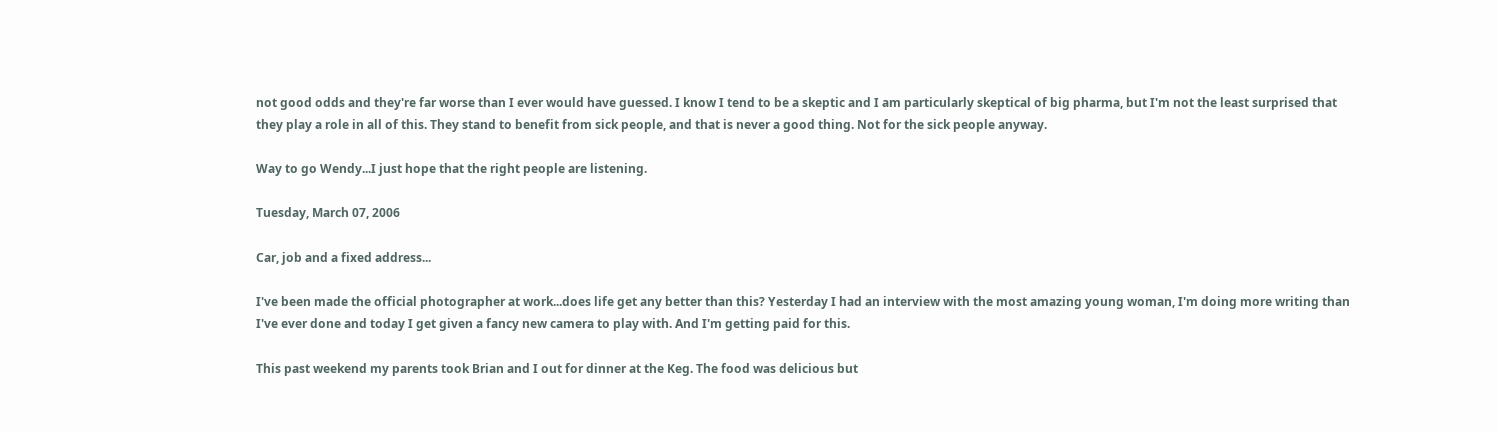not good odds and they're far worse than I ever would have guessed. I know I tend to be a skeptic and I am particularly skeptical of big pharma, but I'm not the least surprised that they play a role in all of this. They stand to benefit from sick people, and that is never a good thing. Not for the sick people anyway.

Way to go Wendy...I just hope that the right people are listening.

Tuesday, March 07, 2006

Car, job and a fixed address...

I've been made the official photographer at work...does life get any better than this? Yesterday I had an interview with the most amazing young woman, I'm doing more writing than I've ever done and today I get given a fancy new camera to play with. And I'm getting paid for this.

This past weekend my parents took Brian and I out for dinner at the Keg. The food was delicious but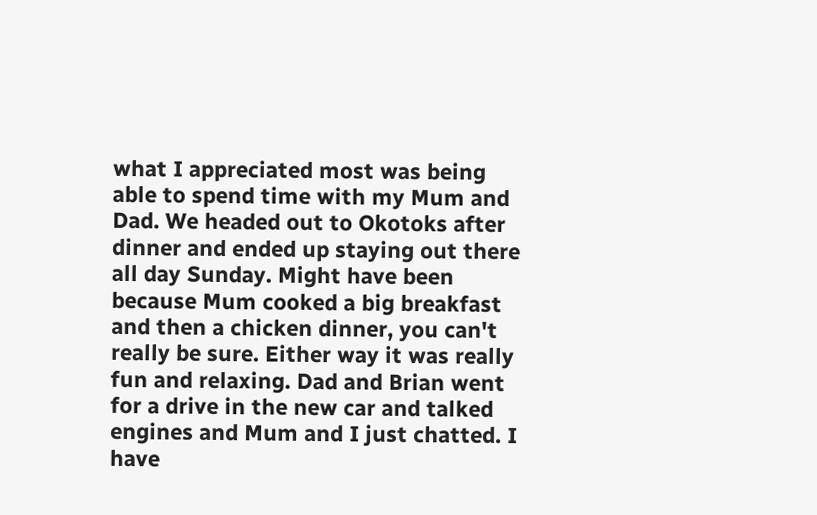what I appreciated most was being able to spend time with my Mum and Dad. We headed out to Okotoks after dinner and ended up staying out there all day Sunday. Might have been because Mum cooked a big breakfast and then a chicken dinner, you can't really be sure. Either way it was really fun and relaxing. Dad and Brian went for a drive in the new car and talked engines and Mum and I just chatted. I have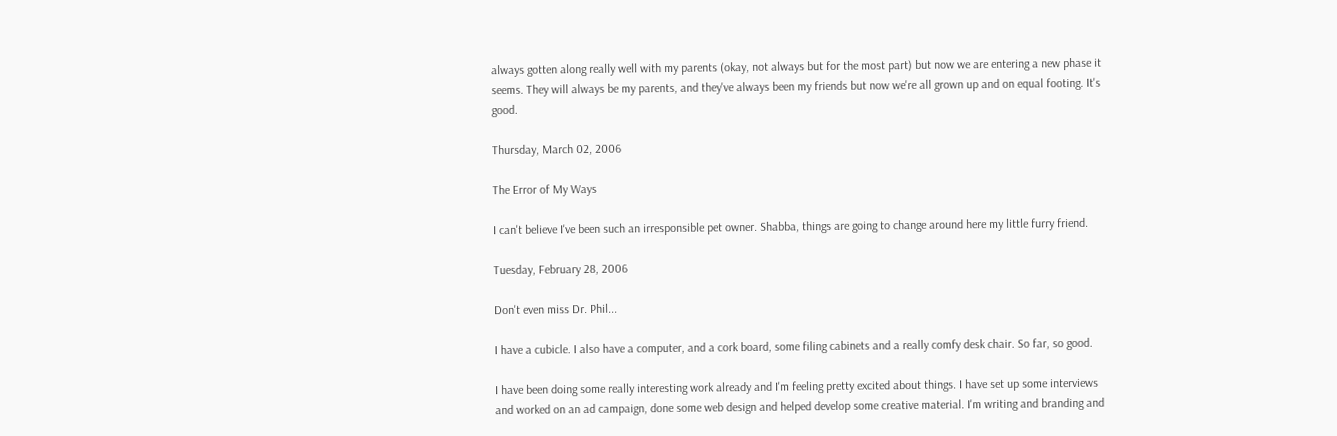always gotten along really well with my parents (okay, not always but for the most part) but now we are entering a new phase it seems. They will always be my parents, and they've always been my friends but now we're all grown up and on equal footing. It's good.

Thursday, March 02, 2006

The Error of My Ways

I can't believe I've been such an irresponsible pet owner. Shabba, things are going to change around here my little furry friend.

Tuesday, February 28, 2006

Don't even miss Dr. Phil...

I have a cubicle. I also have a computer, and a cork board, some filing cabinets and a really comfy desk chair. So far, so good.

I have been doing some really interesting work already and I'm feeling pretty excited about things. I have set up some interviews and worked on an ad campaign, done some web design and helped develop some creative material. I'm writing and branding and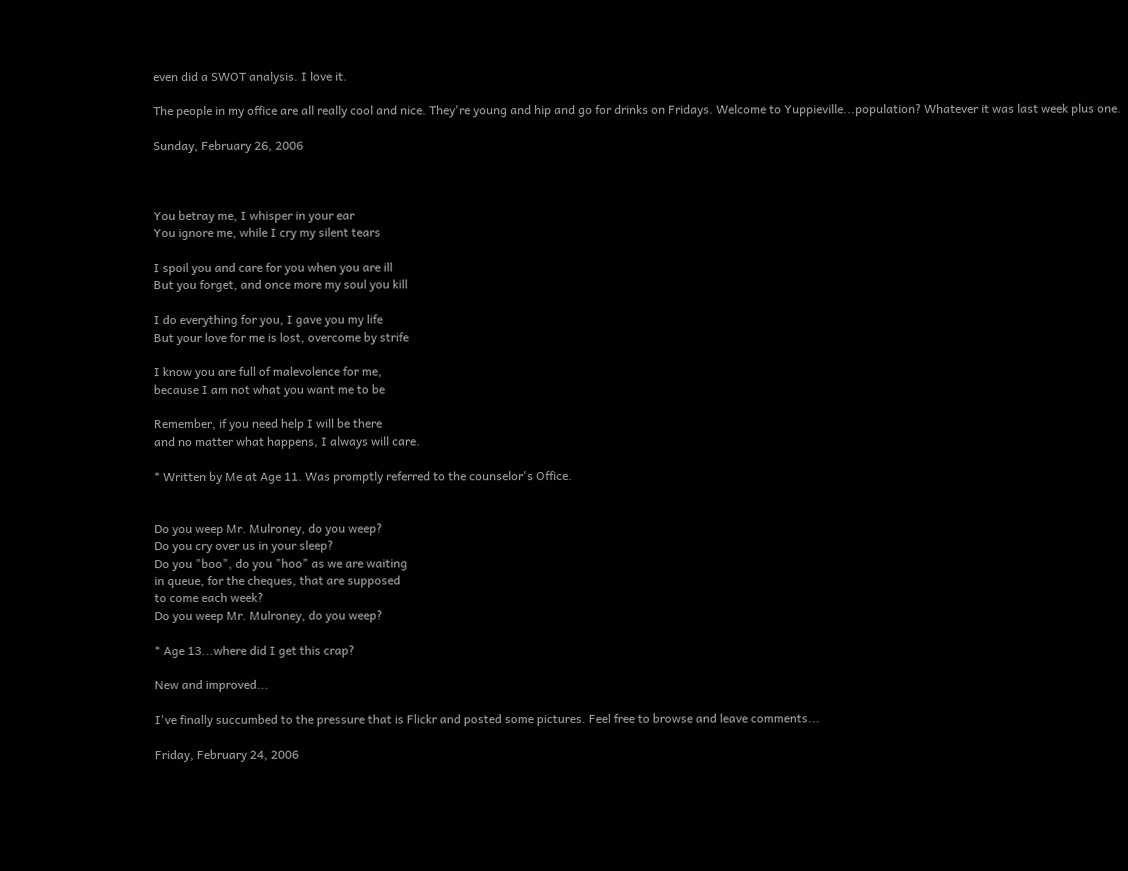even did a SWOT analysis. I love it.

The people in my office are all really cool and nice. They're young and hip and go for drinks on Fridays. Welcome to Yuppieville...population? Whatever it was last week plus one.

Sunday, February 26, 2006



You betray me, I whisper in your ear
You ignore me, while I cry my silent tears

I spoil you and care for you when you are ill
But you forget, and once more my soul you kill

I do everything for you, I gave you my life
But your love for me is lost, overcome by strife

I know you are full of malevolence for me,
because I am not what you want me to be

Remember, if you need help I will be there
and no matter what happens, I always will care.

* Written by Me at Age 11. Was promptly referred to the counselor's Office.


Do you weep Mr. Mulroney, do you weep?
Do you cry over us in your sleep?
Do you "boo", do you "hoo" as we are waiting
in queue, for the cheques, that are supposed
to come each week?
Do you weep Mr. Mulroney, do you weep?

* Age 13...where did I get this crap?

New and improved...

I've finally succumbed to the pressure that is Flickr and posted some pictures. Feel free to browse and leave comments...

Friday, February 24, 2006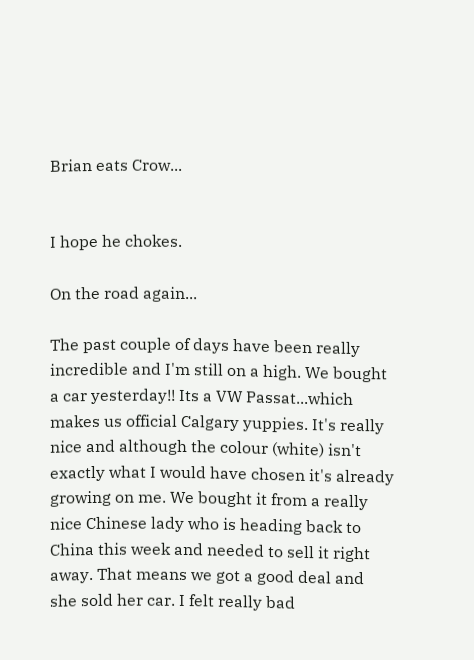Brian eats Crow...


I hope he chokes.

On the road again...

The past couple of days have been really incredible and I'm still on a high. We bought a car yesterday!! Its a VW Passat...which makes us official Calgary yuppies. It's really nice and although the colour (white) isn't exactly what I would have chosen it's already growing on me. We bought it from a really nice Chinese lady who is heading back to China this week and needed to sell it right away. That means we got a good deal and she sold her car. I felt really bad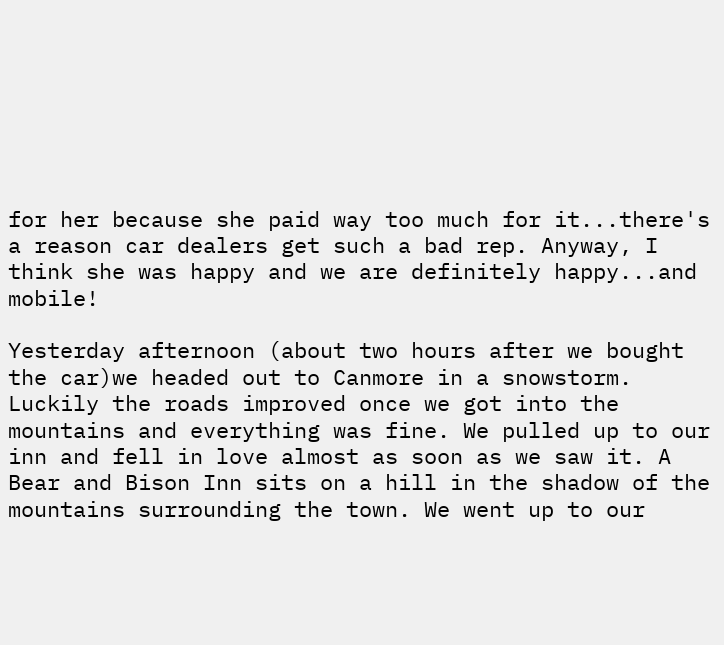for her because she paid way too much for it...there's a reason car dealers get such a bad rep. Anyway, I think she was happy and we are definitely happy...and mobile!

Yesterday afternoon (about two hours after we bought the car)we headed out to Canmore in a snowstorm. Luckily the roads improved once we got into the mountains and everything was fine. We pulled up to our inn and fell in love almost as soon as we saw it. A Bear and Bison Inn sits on a hill in the shadow of the mountains surrounding the town. We went up to our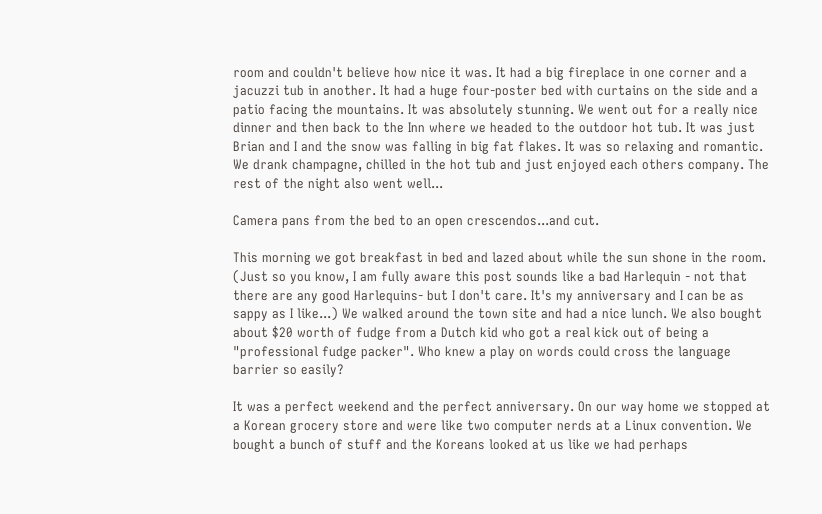room and couldn't believe how nice it was. It had a big fireplace in one corner and a jacuzzi tub in another. It had a huge four-poster bed with curtains on the side and a patio facing the mountains. It was absolutely stunning. We went out for a really nice dinner and then back to the Inn where we headed to the outdoor hot tub. It was just Brian and I and the snow was falling in big fat flakes. It was so relaxing and romantic. We drank champagne, chilled in the hot tub and just enjoyed each others company. The rest of the night also went well...

Camera pans from the bed to an open crescendos...and cut.

This morning we got breakfast in bed and lazed about while the sun shone in the room. (Just so you know, I am fully aware this post sounds like a bad Harlequin - not that there are any good Harlequins- but I don't care. It's my anniversary and I can be as sappy as I like...) We walked around the town site and had a nice lunch. We also bought about $20 worth of fudge from a Dutch kid who got a real kick out of being a "professional fudge packer". Who knew a play on words could cross the language barrier so easily?

It was a perfect weekend and the perfect anniversary. On our way home we stopped at a Korean grocery store and were like two computer nerds at a Linux convention. We bought a bunch of stuff and the Koreans looked at us like we had perhaps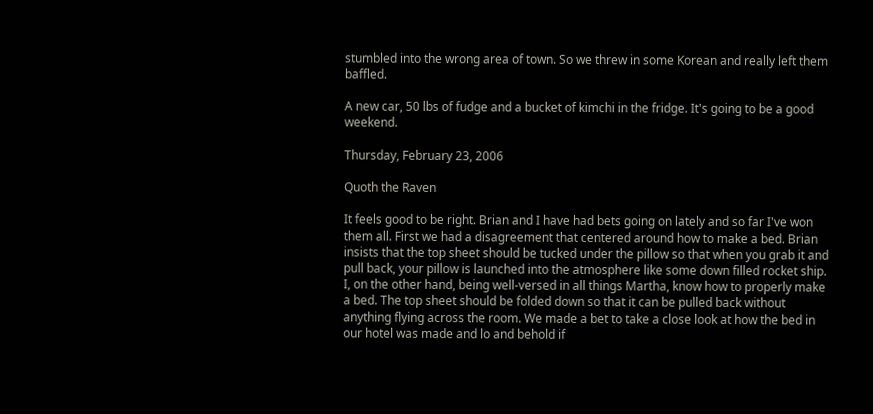stumbled into the wrong area of town. So we threw in some Korean and really left them baffled.

A new car, 50 lbs of fudge and a bucket of kimchi in the fridge. It's going to be a good weekend.

Thursday, February 23, 2006

Quoth the Raven

It feels good to be right. Brian and I have had bets going on lately and so far I've won them all. First we had a disagreement that centered around how to make a bed. Brian insists that the top sheet should be tucked under the pillow so that when you grab it and pull back, your pillow is launched into the atmosphere like some down filled rocket ship. I, on the other hand, being well-versed in all things Martha, know how to properly make a bed. The top sheet should be folded down so that it can be pulled back without anything flying across the room. We made a bet to take a close look at how the bed in our hotel was made and lo and behold if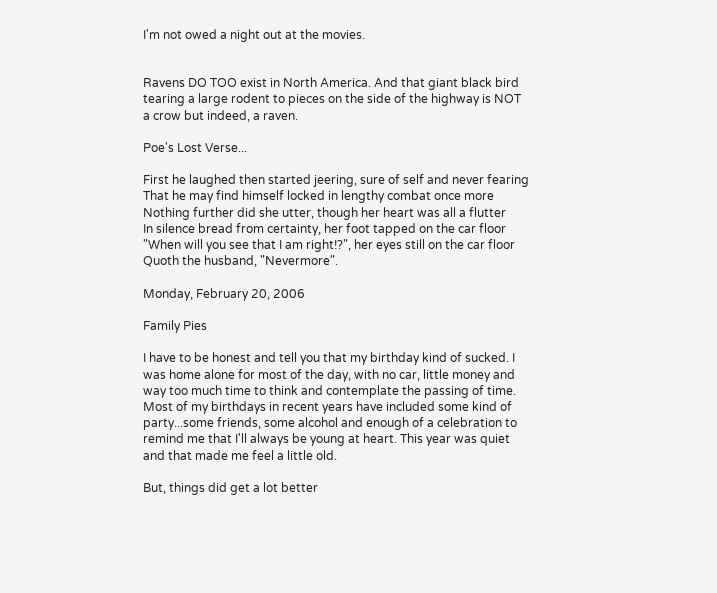I'm not owed a night out at the movies.


Ravens DO TOO exist in North America. And that giant black bird tearing a large rodent to pieces on the side of the highway is NOT a crow but indeed, a raven.

Poe's Lost Verse...

First he laughed then started jeering, sure of self and never fearing
That he may find himself locked in lengthy combat once more
Nothing further did she utter, though her heart was all a flutter
In silence bread from certainty, her foot tapped on the car floor
"When will you see that I am right!?", her eyes still on the car floor
Quoth the husband, "Nevermore".

Monday, February 20, 2006

Family Pies

I have to be honest and tell you that my birthday kind of sucked. I was home alone for most of the day, with no car, little money and way too much time to think and contemplate the passing of time. Most of my birthdays in recent years have included some kind of party...some friends, some alcohol and enough of a celebration to remind me that I'll always be young at heart. This year was quiet and that made me feel a little old.

But, things did get a lot better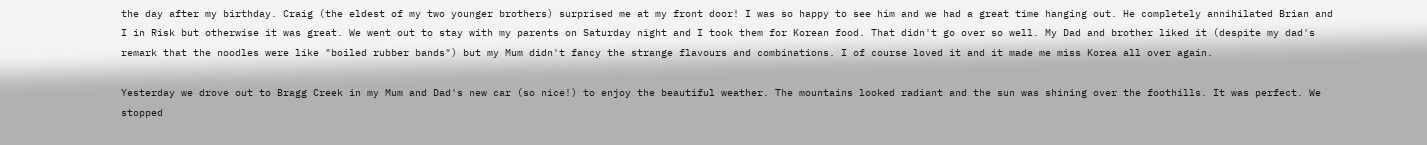the day after my birthday. Craig (the eldest of my two younger brothers) surprised me at my front door! I was so happy to see him and we had a great time hanging out. He completely annihilated Brian and I in Risk but otherwise it was great. We went out to stay with my parents on Saturday night and I took them for Korean food. That didn't go over so well. My Dad and brother liked it (despite my dad's remark that the noodles were like "boiled rubber bands") but my Mum didn't fancy the strange flavours and combinations. I of course loved it and it made me miss Korea all over again.

Yesterday we drove out to Bragg Creek in my Mum and Dad's new car (so nice!) to enjoy the beautiful weather. The mountains looked radiant and the sun was shining over the foothills. It was perfect. We stopped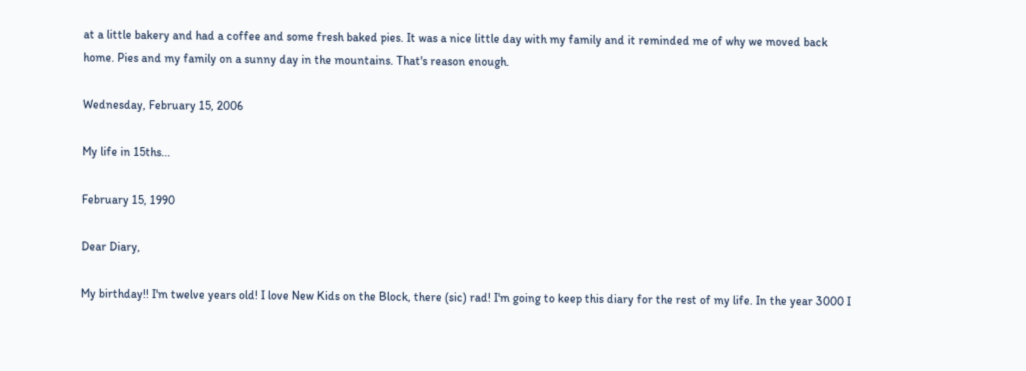at a little bakery and had a coffee and some fresh baked pies. It was a nice little day with my family and it reminded me of why we moved back home. Pies and my family on a sunny day in the mountains. That's reason enough.

Wednesday, February 15, 2006

My life in 15ths...

February 15, 1990

Dear Diary,

My birthday!! I'm twelve years old! I love New Kids on the Block, there (sic) rad! I'm going to keep this diary for the rest of my life. In the year 3000 I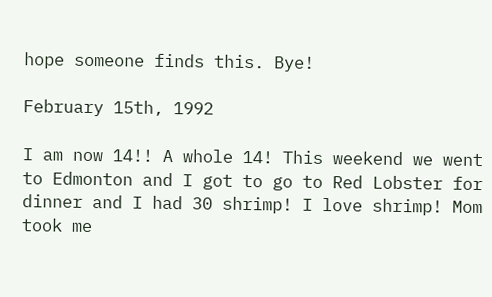hope someone finds this. Bye!

February 15th, 1992

I am now 14!! A whole 14! This weekend we went to Edmonton and I got to go to Red Lobster for dinner and I had 30 shrimp! I love shrimp! Mom took me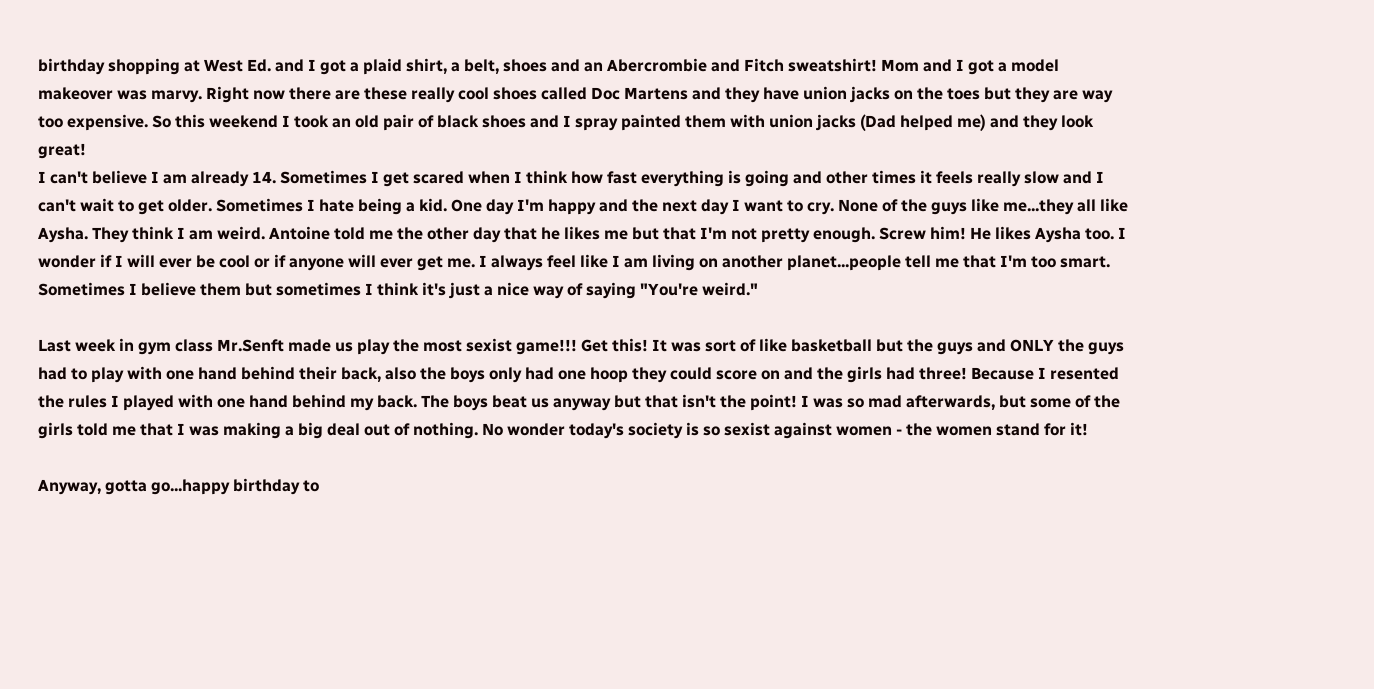birthday shopping at West Ed. and I got a plaid shirt, a belt, shoes and an Abercrombie and Fitch sweatshirt! Mom and I got a model makeover was marvy. Right now there are these really cool shoes called Doc Martens and they have union jacks on the toes but they are way too expensive. So this weekend I took an old pair of black shoes and I spray painted them with union jacks (Dad helped me) and they look great!
I can't believe I am already 14. Sometimes I get scared when I think how fast everything is going and other times it feels really slow and I can't wait to get older. Sometimes I hate being a kid. One day I'm happy and the next day I want to cry. None of the guys like me...they all like Aysha. They think I am weird. Antoine told me the other day that he likes me but that I'm not pretty enough. Screw him! He likes Aysha too. I wonder if I will ever be cool or if anyone will ever get me. I always feel like I am living on another planet...people tell me that I'm too smart. Sometimes I believe them but sometimes I think it's just a nice way of saying "You're weird."

Last week in gym class Mr.Senft made us play the most sexist game!!! Get this! It was sort of like basketball but the guys and ONLY the guys had to play with one hand behind their back, also the boys only had one hoop they could score on and the girls had three! Because I resented the rules I played with one hand behind my back. The boys beat us anyway but that isn't the point! I was so mad afterwards, but some of the girls told me that I was making a big deal out of nothing. No wonder today's society is so sexist against women - the women stand for it!

Anyway, gotta go...happy birthday to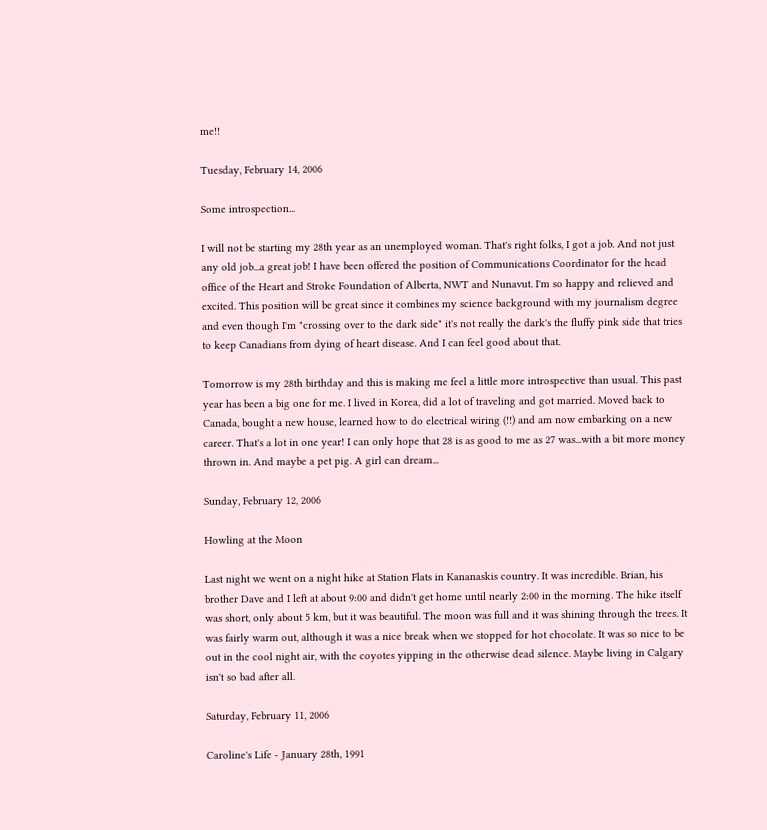me!!

Tuesday, February 14, 2006

Some introspection...

I will not be starting my 28th year as an unemployed woman. That's right folks, I got a job. And not just any old job...a great job! I have been offered the position of Communications Coordinator for the head office of the Heart and Stroke Foundation of Alberta, NWT and Nunavut. I'm so happy and relieved and excited. This position will be great since it combines my science background with my journalism degree and even though I'm "crossing over to the dark side" it's not really the dark's the fluffy pink side that tries to keep Canadians from dying of heart disease. And I can feel good about that.

Tomorrow is my 28th birthday and this is making me feel a little more introspective than usual. This past year has been a big one for me. I lived in Korea, did a lot of traveling and got married. Moved back to Canada, bought a new house, learned how to do electrical wiring (!!) and am now embarking on a new career. That's a lot in one year! I can only hope that 28 is as good to me as 27 was...with a bit more money thrown in. And maybe a pet pig. A girl can dream...

Sunday, February 12, 2006

Howling at the Moon

Last night we went on a night hike at Station Flats in Kananaskis country. It was incredible. Brian, his brother Dave and I left at about 9:00 and didn't get home until nearly 2:00 in the morning. The hike itself was short, only about 5 km, but it was beautiful. The moon was full and it was shining through the trees. It was fairly warm out, although it was a nice break when we stopped for hot chocolate. It was so nice to be out in the cool night air, with the coyotes yipping in the otherwise dead silence. Maybe living in Calgary isn't so bad after all.

Saturday, February 11, 2006

Caroline's Life - January 28th, 1991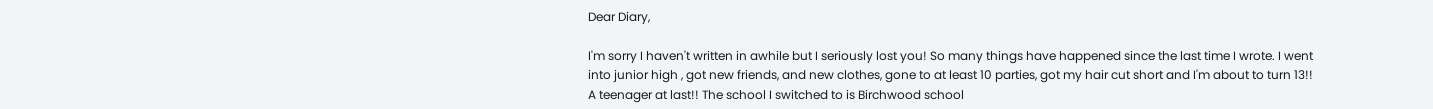Dear Diary,

I'm sorry I haven't written in awhile but I seriously lost you! So many things have happened since the last time I wrote. I went into junior high , got new friends, and new clothes, gone to at least 10 parties, got my hair cut short and I'm about to turn 13!! A teenager at last!! The school I switched to is Birchwood school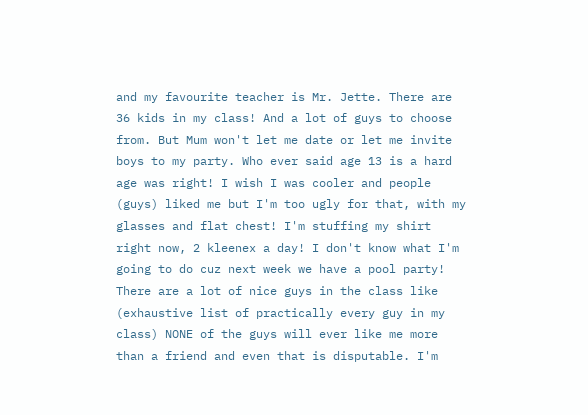and my favourite teacher is Mr. Jette. There are 36 kids in my class! And a lot of guys to choose from. But Mum won't let me date or let me invite boys to my party. Who ever said age 13 is a hard age was right! I wish I was cooler and people (guys) liked me but I'm too ugly for that, with my glasses and flat chest! I'm stuffing my shirt right now, 2 kleenex a day! I don't know what I'm going to do cuz next week we have a pool party! There are a lot of nice guys in the class like
(exhaustive list of practically every guy in my class) NONE of the guys will ever like me more than a friend and even that is disputable. I'm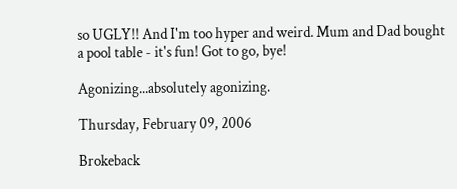so UGLY!! And I'm too hyper and weird. Mum and Dad bought a pool table - it's fun! Got to go, bye!

Agonizing...absolutely agonizing.

Thursday, February 09, 2006

Brokeback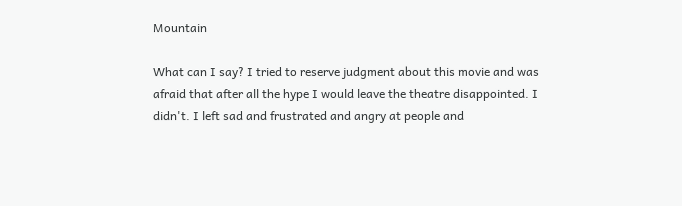Mountain

What can I say? I tried to reserve judgment about this movie and was afraid that after all the hype I would leave the theatre disappointed. I didn't. I left sad and frustrated and angry at people and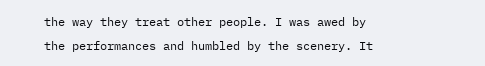the way they treat other people. I was awed by the performances and humbled by the scenery. It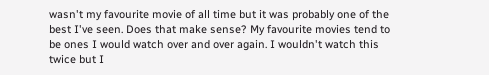wasn't my favourite movie of all time but it was probably one of the best I've seen. Does that make sense? My favourite movies tend to be ones I would watch over and over again. I wouldn't watch this twice but I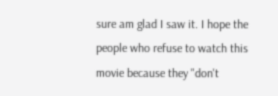sure am glad I saw it. I hope the people who refuse to watch this movie because they "don't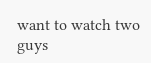want to watch two guys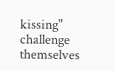kissing" challenge themselves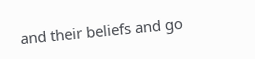and their beliefs and go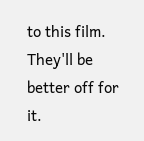to this film. They'll be better off for it.